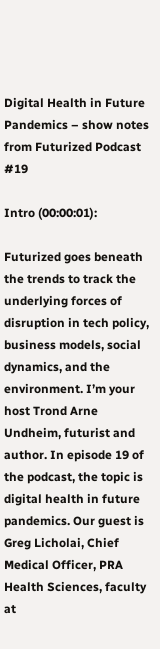Digital Health in Future Pandemics – show notes from Futurized Podcast #19

Intro (00:00:01):

Futurized goes beneath the trends to track the underlying forces of disruption in tech policy, business models, social dynamics, and the environment. I’m your host Trond Arne Undheim, futurist and author. In episode 19 of the podcast, the topic is digital health in future pandemics. Our guest is Greg Licholai, Chief Medical Officer, PRA Health Sciences, faculty at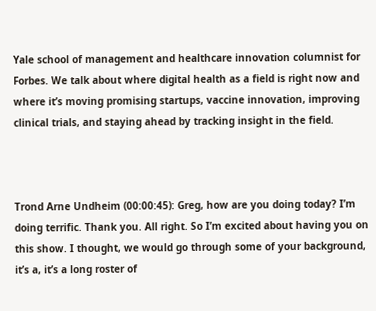Yale school of management and healthcare innovation columnist for Forbes. We talk about where digital health as a field is right now and where it’s moving promising startups, vaccine innovation, improving clinical trials, and staying ahead by tracking insight in the field.



Trond Arne Undheim (00:00:45): Greg, how are you doing today? I’m doing terrific. Thank you. All right. So I’m excited about having you on this show. I thought, we would go through some of your background, it’s a, it’s a long roster of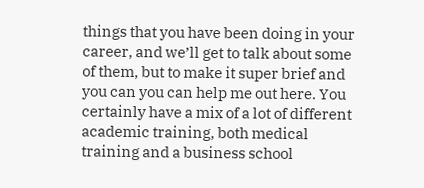things that you have been doing in your career, and we’ll get to talk about some of them, but to make it super brief and you can you can help me out here. You certainly have a mix of a lot of different academic training, both medical training and a business school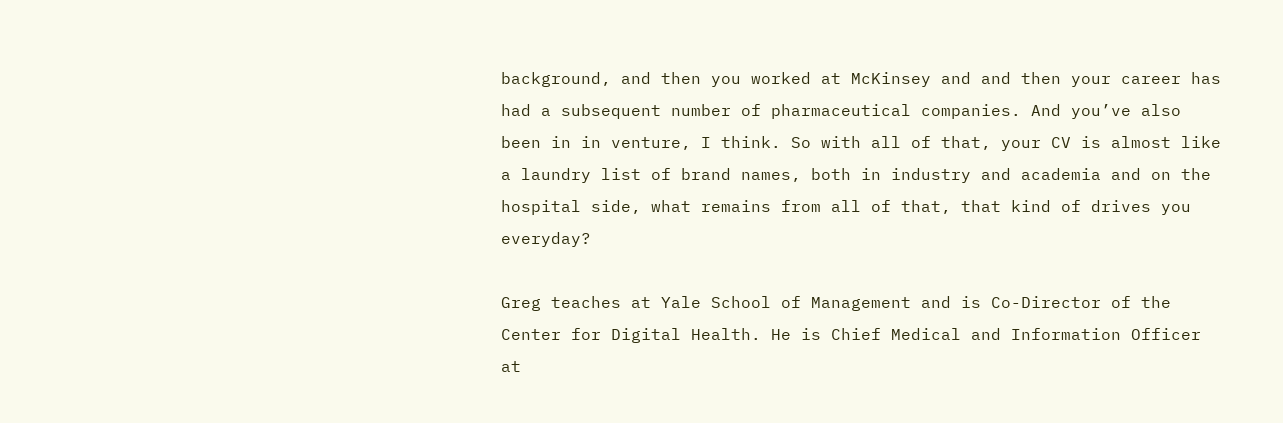background, and then you worked at McKinsey and and then your career has had a subsequent number of pharmaceutical companies. And you’ve also been in in venture, I think. So with all of that, your CV is almost like a laundry list of brand names, both in industry and academia and on the hospital side, what remains from all of that, that kind of drives you everyday?

Greg teaches at Yale School of Management and is Co-Director of the Center for Digital Health. He is Chief Medical and Information Officer at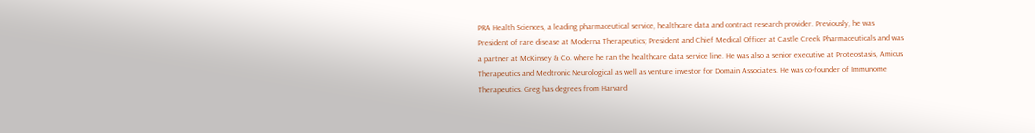PRA Health Sciences, a leading pharmaceutical service, healthcare data and contract research provider. Previously, he was President of rare disease at Moderna Therapeutics; President and Chief Medical Officer at Castle Creek Pharmaceuticals and was a partner at McKinsey & Co. where he ran the healthcare data service line. He was also a senior executive at Proteostasis, Amicus Therapeutics and Medtronic Neurological as well as venture investor for Domain Associates. He was co-founder of Immunome Therapeutics. Greg has degrees from Harvard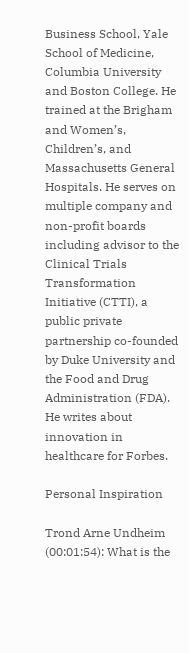Business School, Yale School of Medicine, Columbia University and Boston College. He trained at the Brigham and Women’s, Children’s, and Massachusetts General Hospitals. He serves on multiple company and non-profit boards including advisor to the Clinical Trials Transformation Initiative (CTTI), a public private partnership co-founded by Duke University and the Food and Drug Administration (FDA). He writes about innovation in healthcare for Forbes.

Personal Inspiration

Trond Arne Undheim (00:01:54): What is the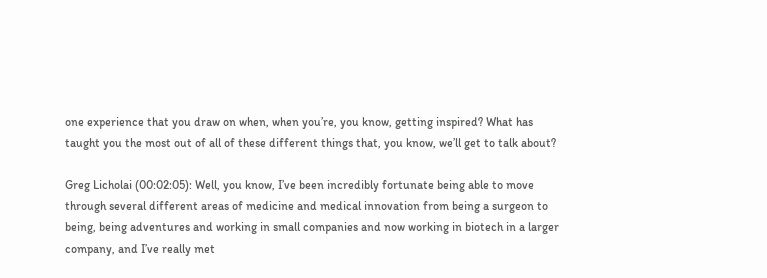one experience that you draw on when, when you’re, you know, getting inspired? What has taught you the most out of all of these different things that, you know, we’ll get to talk about?

Greg Licholai (00:02:05): Well, you know, I’ve been incredibly fortunate being able to move through several different areas of medicine and medical innovation from being a surgeon to being, being adventures and working in small companies and now working in biotech in a larger company, and I’ve really met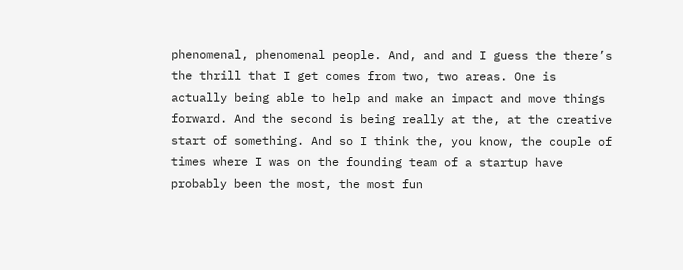phenomenal, phenomenal people. And, and and I guess the there’s the thrill that I get comes from two, two areas. One is actually being able to help and make an impact and move things forward. And the second is being really at the, at the creative start of something. And so I think the, you know, the couple of times where I was on the founding team of a startup have probably been the most, the most fun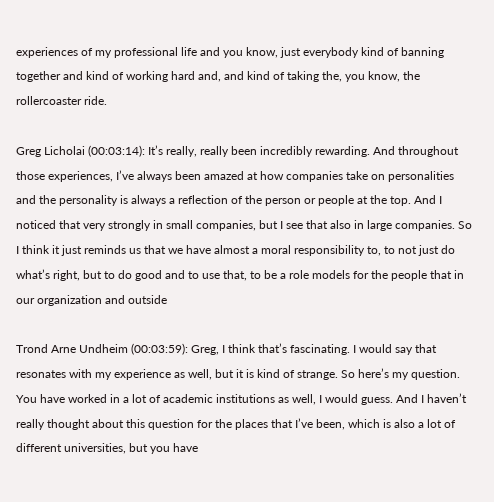experiences of my professional life and you know, just everybody kind of banning together and kind of working hard and, and kind of taking the, you know, the rollercoaster ride.

Greg Licholai (00:03:14): It’s really, really been incredibly rewarding. And throughout those experiences, I’ve always been amazed at how companies take on personalities and the personality is always a reflection of the person or people at the top. And I noticed that very strongly in small companies, but I see that also in large companies. So I think it just reminds us that we have almost a moral responsibility to, to not just do what’s right, but to do good and to use that, to be a role models for the people that in our organization and outside

Trond Arne Undheim (00:03:59): Greg, I think that’s fascinating. I would say that resonates with my experience as well, but it is kind of strange. So here’s my question. You have worked in a lot of academic institutions as well, I would guess. And I haven’t really thought about this question for the places that I’ve been, which is also a lot of different universities, but you have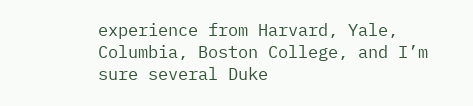experience from Harvard, Yale, Columbia, Boston College, and I’m sure several Duke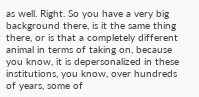as well. Right. So you have a very big background there, is it the same thing there, or is that a completely different animal in terms of taking on, because you know, it is depersonalized in these institutions, you know, over hundreds of years, some of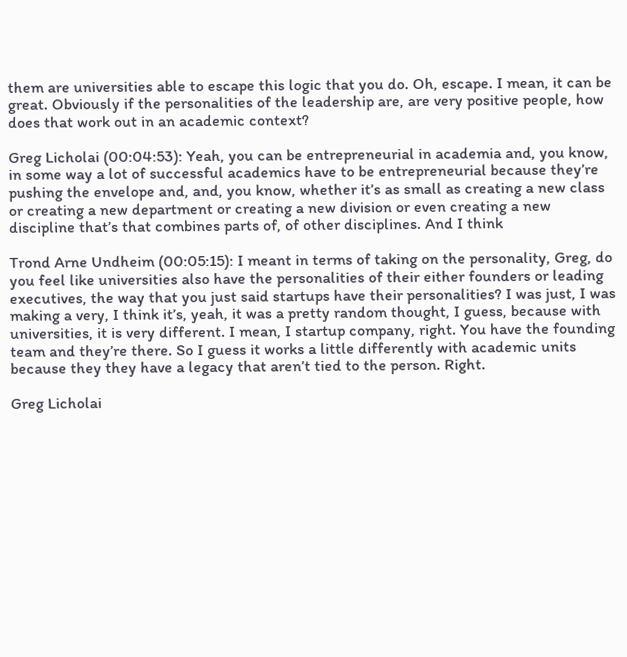them are universities able to escape this logic that you do. Oh, escape. I mean, it can be great. Obviously if the personalities of the leadership are, are very positive people, how does that work out in an academic context?

Greg Licholai (00:04:53): Yeah, you can be entrepreneurial in academia and, you know, in some way a lot of successful academics have to be entrepreneurial because they’re pushing the envelope and, and, you know, whether it’s as small as creating a new class or creating a new department or creating a new division or even creating a new discipline that’s that combines parts of, of other disciplines. And I think

Trond Arne Undheim (00:05:15): I meant in terms of taking on the personality, Greg, do you feel like universities also have the personalities of their either founders or leading executives, the way that you just said startups have their personalities? I was just, I was making a very, I think it’s, yeah, it was a pretty random thought, I guess, because with universities, it is very different. I mean, I startup company, right. You have the founding team and they’re there. So I guess it works a little differently with academic units because they they have a legacy that aren’t tied to the person. Right.

Greg Licholai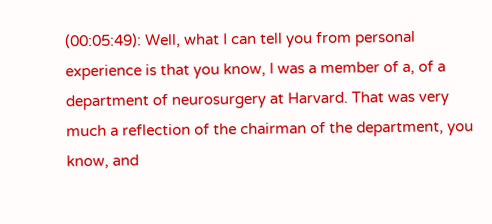(00:05:49): Well, what I can tell you from personal experience is that you know, I was a member of a, of a department of neurosurgery at Harvard. That was very much a reflection of the chairman of the department, you know, and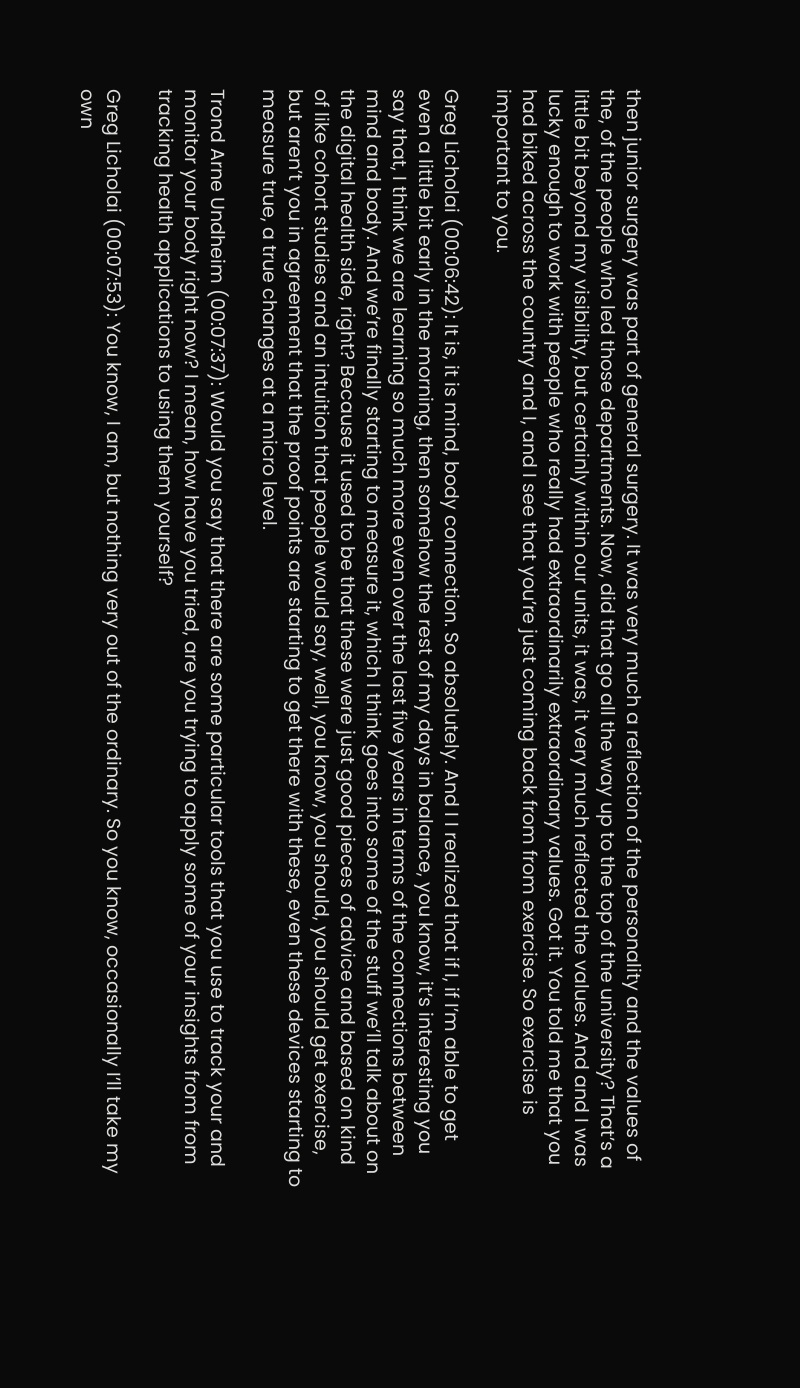then junior surgery was part of general surgery. It was very much a reflection of the personality and the values of the, of the people who led those departments. Now, did that go all the way up to the top of the university? That’s a little bit beyond my visibility, but certainly within our units, it was, it very much reflected the values. And and I was lucky enough to work with people who really had extraordinarily extraordinary values. Got it. You told me that you had biked across the country and I, and I see that you’re just coming back from from exercise. So exercise is important to you.

Greg Licholai (00:06:42): It is, it is mind, body connection. So absolutely. And I I realized that if I, if I’m able to get even a little bit early in the morning, then somehow the rest of my days in balance, you know, it’s interesting you say that, I think we are learning so much more even over the last five years in terms of the connections between mind and body. And we’re finally starting to measure it, which I think goes into some of the stuff we’ll talk about on the digital health side, right? Because it used to be that these were just good pieces of advice and based on kind of like cohort studies and an intuition that people would say, well, you know, you should, you should get exercise, but aren’t you in agreement that the proof points are starting to get there with these, even these devices starting to measure true, a true changes at a micro level.

Trond Arne Undheim (00:07:37): Would you say that there are some particular tools that you use to track your and monitor your body right now? I mean, how have you tried, are you trying to apply some of your insights from from tracking health applications to using them yourself?

Greg Licholai (00:07:53): You know, I am, but nothing very out of the ordinary. So you know, occasionally I’ll take my own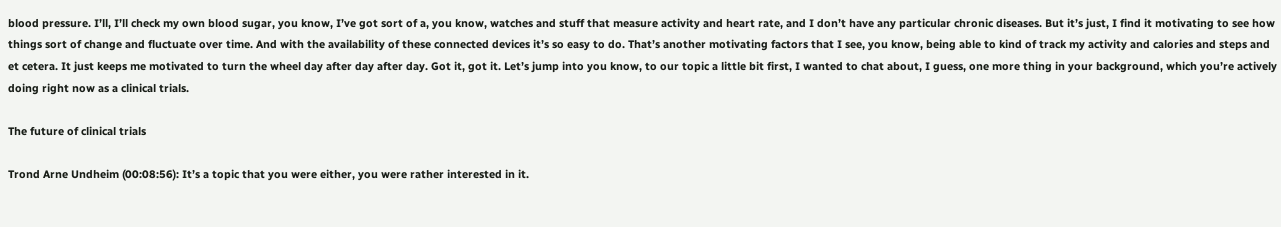blood pressure. I’ll, I’ll check my own blood sugar, you know, I’ve got sort of a, you know, watches and stuff that measure activity and heart rate, and I don’t have any particular chronic diseases. But it’s just, I find it motivating to see how things sort of change and fluctuate over time. And with the availability of these connected devices it’s so easy to do. That’s another motivating factors that I see, you know, being able to kind of track my activity and calories and steps and et cetera. It just keeps me motivated to turn the wheel day after day after day. Got it, got it. Let’s jump into you know, to our topic a little bit first, I wanted to chat about, I guess, one more thing in your background, which you’re actively doing right now as a clinical trials.

The future of clinical trials

Trond Arne Undheim (00:08:56): It’s a topic that you were either, you were rather interested in it.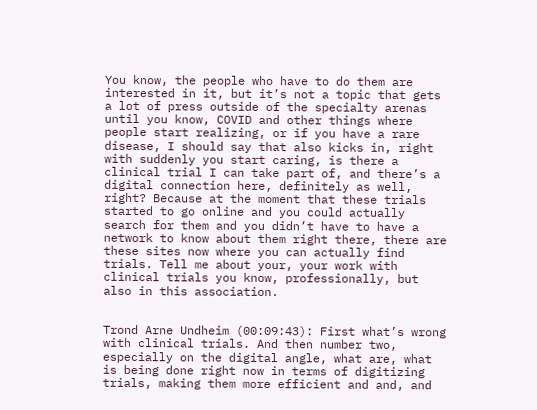You know, the people who have to do them are interested in it, but it’s not a topic that gets a lot of press outside of the specialty arenas until you know, COVID and other things where people start realizing, or if you have a rare disease, I should say that also kicks in, right with suddenly you start caring, is there a clinical trial I can take part of, and there’s a digital connection here, definitely as well, right? Because at the moment that these trials started to go online and you could actually search for them and you didn’t have to have a network to know about them right there, there are these sites now where you can actually find trials. Tell me about your, your work with clinical trials you know, professionally, but also in this association.


Trond Arne Undheim (00:09:43): First what’s wrong with clinical trials. And then number two, especially on the digital angle, what are, what is being done right now in terms of digitizing trials, making them more efficient and and, and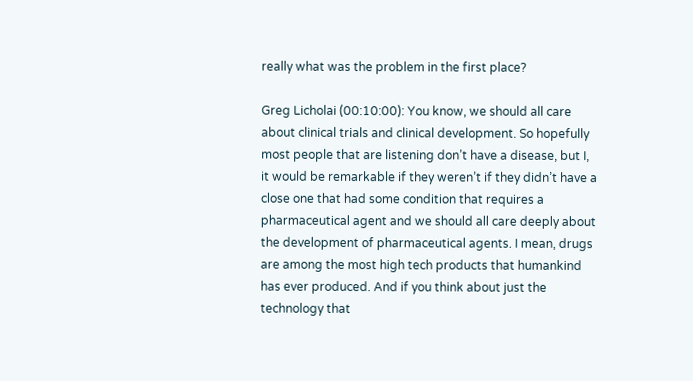really what was the problem in the first place?

Greg Licholai (00:10:00): You know, we should all care about clinical trials and clinical development. So hopefully most people that are listening don’t have a disease, but I, it would be remarkable if they weren’t if they didn’t have a close one that had some condition that requires a pharmaceutical agent and we should all care deeply about the development of pharmaceutical agents. I mean, drugs are among the most high tech products that humankind has ever produced. And if you think about just the technology that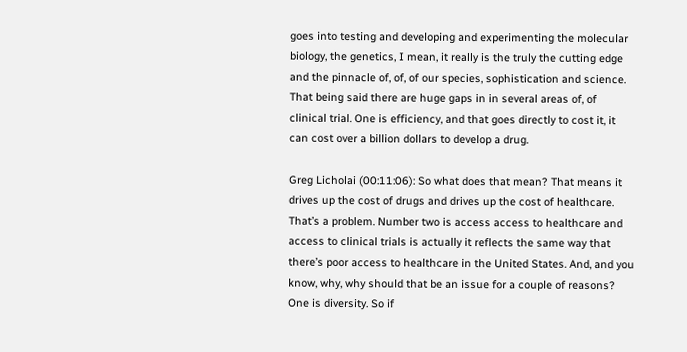goes into testing and developing and experimenting the molecular biology, the genetics, I mean, it really is the truly the cutting edge and the pinnacle of, of, of our species, sophistication and science. That being said there are huge gaps in in several areas of, of clinical trial. One is efficiency, and that goes directly to cost it, it can cost over a billion dollars to develop a drug.

Greg Licholai (00:11:06): So what does that mean? That means it drives up the cost of drugs and drives up the cost of healthcare. That’s a problem. Number two is access access to healthcare and access to clinical trials is actually it reflects the same way that there’s poor access to healthcare in the United States. And, and you know, why, why should that be an issue for a couple of reasons? One is diversity. So if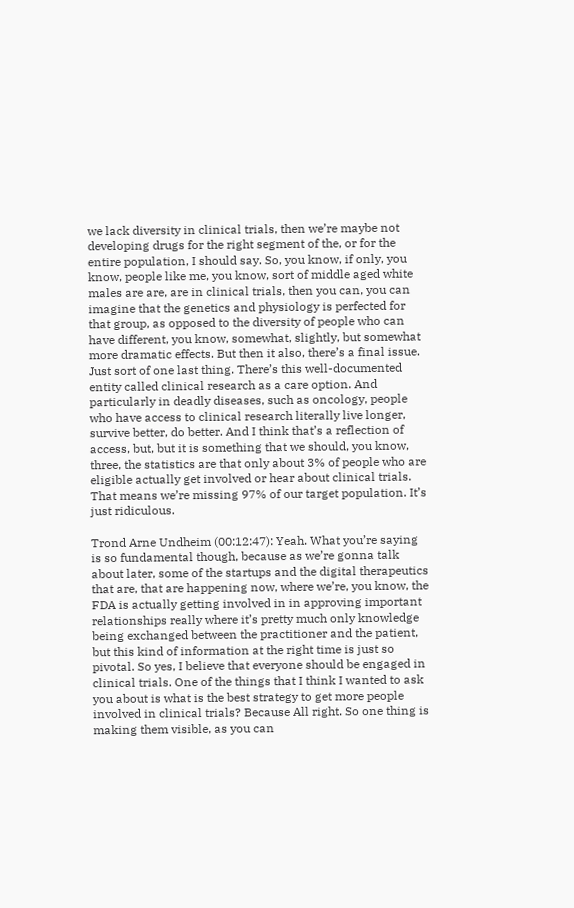we lack diversity in clinical trials, then we’re maybe not developing drugs for the right segment of the, or for the entire population, I should say. So, you know, if only, you know, people like me, you know, sort of middle aged white males are are, are in clinical trials, then you can, you can imagine that the genetics and physiology is perfected for that group, as opposed to the diversity of people who can have different, you know, somewhat, slightly, but somewhat more dramatic effects. But then it also, there’s a final issue. Just sort of one last thing. There’s this well-documented entity called clinical research as a care option. And particularly in deadly diseases, such as oncology, people who have access to clinical research literally live longer, survive better, do better. And I think that’s a reflection of access, but, but it is something that we should, you know, three, the statistics are that only about 3% of people who are eligible actually get involved or hear about clinical trials. That means we’re missing 97% of our target population. It’s just ridiculous.

Trond Arne Undheim (00:12:47): Yeah. What you’re saying is so fundamental though, because as we’re gonna talk about later, some of the startups and the digital therapeutics that are, that are happening now, where we’re, you know, the FDA is actually getting involved in in approving important relationships really where it’s pretty much only knowledge being exchanged between the practitioner and the patient, but this kind of information at the right time is just so pivotal. So yes, I believe that everyone should be engaged in clinical trials. One of the things that I think I wanted to ask you about is what is the best strategy to get more people involved in clinical trials? Because All right. So one thing is making them visible, as you can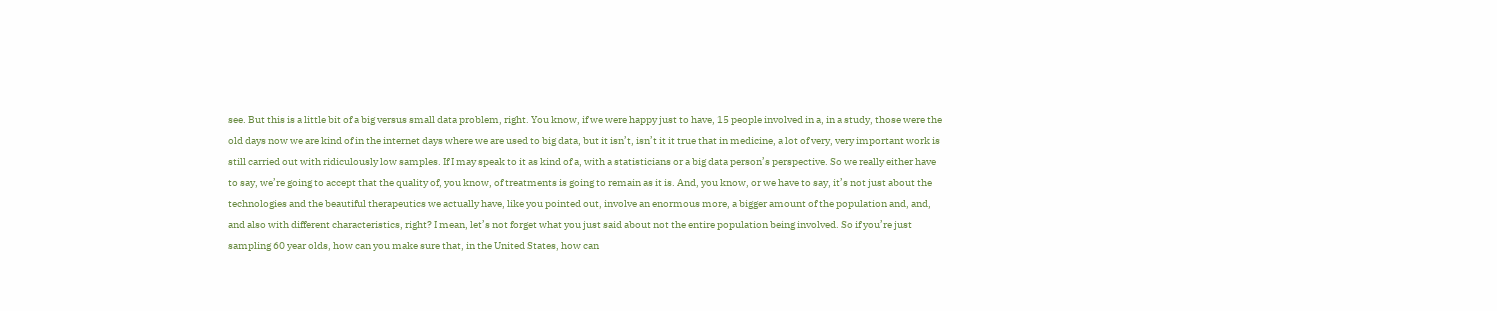see. But this is a little bit of a big versus small data problem, right. You know, if we were happy just to have, 15 people involved in a, in a study, those were the old days now we are kind of in the internet days where we are used to big data, but it isn’t, isn’t it it true that in medicine, a lot of very, very important work is still carried out with ridiculously low samples. If I may speak to it as kind of a, with a statisticians or a big data person’s perspective. So we really either have to say, we’re going to accept that the quality of, you know, of treatments is going to remain as it is. And, you know, or we have to say, it’s not just about the technologies and the beautiful therapeutics we actually have, like you pointed out, involve an enormous more, a bigger amount of the population and, and, and also with different characteristics, right? I mean, let’s not forget what you just said about not the entire population being involved. So if you’re just sampling 60 year olds, how can you make sure that, in the United States, how can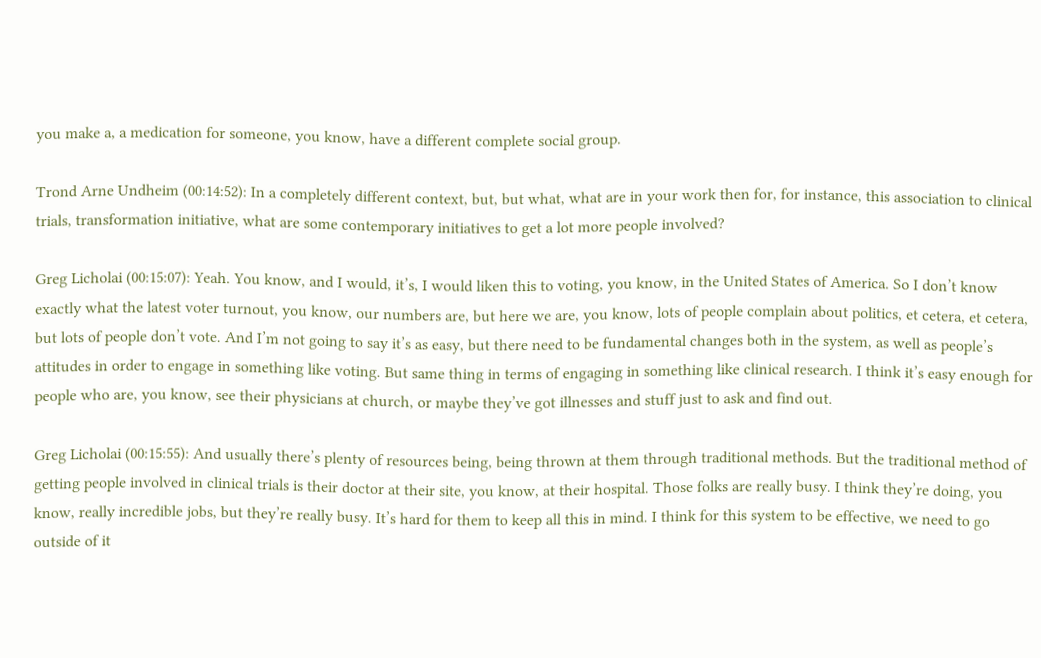you make a, a medication for someone, you know, have a different complete social group.

Trond Arne Undheim (00:14:52): In a completely different context, but, but what, what are in your work then for, for instance, this association to clinical trials, transformation initiative, what are some contemporary initiatives to get a lot more people involved?

Greg Licholai (00:15:07): Yeah. You know, and I would, it’s, I would liken this to voting, you know, in the United States of America. So I don’t know exactly what the latest voter turnout, you know, our numbers are, but here we are, you know, lots of people complain about politics, et cetera, et cetera, but lots of people don’t vote. And I’m not going to say it’s as easy, but there need to be fundamental changes both in the system, as well as people’s attitudes in order to engage in something like voting. But same thing in terms of engaging in something like clinical research. I think it’s easy enough for people who are, you know, see their physicians at church, or maybe they’ve got illnesses and stuff just to ask and find out.

Greg Licholai (00:15:55): And usually there’s plenty of resources being, being thrown at them through traditional methods. But the traditional method of getting people involved in clinical trials is their doctor at their site, you know, at their hospital. Those folks are really busy. I think they’re doing, you know, really incredible jobs, but they’re really busy. It’s hard for them to keep all this in mind. I think for this system to be effective, we need to go outside of it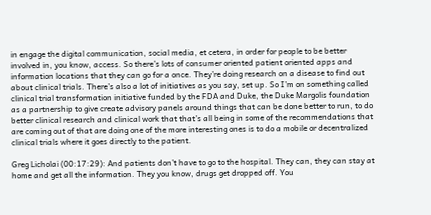in engage the digital communication, social media, et cetera, in order for people to be better involved in, you know, access. So there’s lots of consumer oriented patient oriented apps and information locations that they can go for a once. They’re doing research on a disease to find out about clinical trials. There’s also a lot of initiatives as you say, set up. So I’m on something called clinical trial transformation initiative funded by the FDA and Duke, the Duke Margolis foundation as a partnership to give create advisory panels around things that can be done better to run, to do better clinical research and clinical work that that’s all being in some of the recommendations that are coming out of that are doing one of the more interesting ones is to do a mobile or decentralized clinical trials where it goes directly to the patient.

Greg Licholai (00:17:29): And patients don’t have to go to the hospital. They can, they can stay at home and get all the information. They you know, drugs get dropped off. You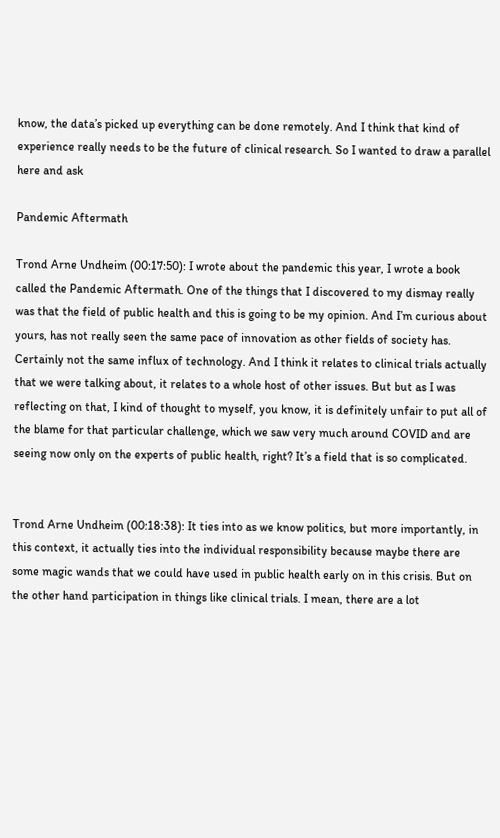know, the data’s picked up everything can be done remotely. And I think that kind of experience really needs to be the future of clinical research. So I wanted to draw a parallel here and ask

Pandemic Aftermath

Trond Arne Undheim (00:17:50): I wrote about the pandemic this year, I wrote a book called the Pandemic Aftermath. One of the things that I discovered to my dismay really was that the field of public health and this is going to be my opinion. And I’m curious about yours, has not really seen the same pace of innovation as other fields of society has. Certainly not the same influx of technology. And I think it relates to clinical trials actually that we were talking about, it relates to a whole host of other issues. But but as I was reflecting on that, I kind of thought to myself, you know, it is definitely unfair to put all of the blame for that particular challenge, which we saw very much around COVID and are seeing now only on the experts of public health, right? It’s a field that is so complicated.


Trond Arne Undheim (00:18:38): It ties into as we know politics, but more importantly, in this context, it actually ties into the individual responsibility because maybe there are some magic wands that we could have used in public health early on in this crisis. But on the other hand participation in things like clinical trials. I mean, there are a lot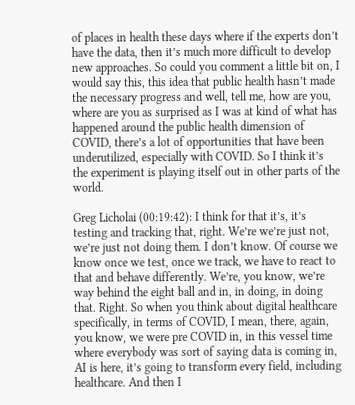of places in health these days where if the experts don’t have the data, then it’s much more difficult to develop new approaches. So could you comment a little bit on, I would say this, this idea that public health hasn’t made the necessary progress and well, tell me, how are you, where are you as surprised as I was at kind of what has happened around the public health dimension of COVID, there’s a lot of opportunities that have been underutilized, especially with COVID. So I think it’s the experiment is playing itself out in other parts of the world.

Greg Licholai (00:19:42): I think for that it’s, it’s testing and tracking that, right. We’re we’re just not, we’re just not doing them. I don’t know. Of course we know once we test, once we track, we have to react to that and behave differently. We’re, you know, we’re way behind the eight ball and in, in doing, in doing that. Right. So when you think about digital healthcare specifically, in terms of COVID, I mean, there, again, you know, we were pre COVID in, in this vessel time where everybody was sort of saying data is coming in, AI is here, it’s going to transform every field, including healthcare. And then I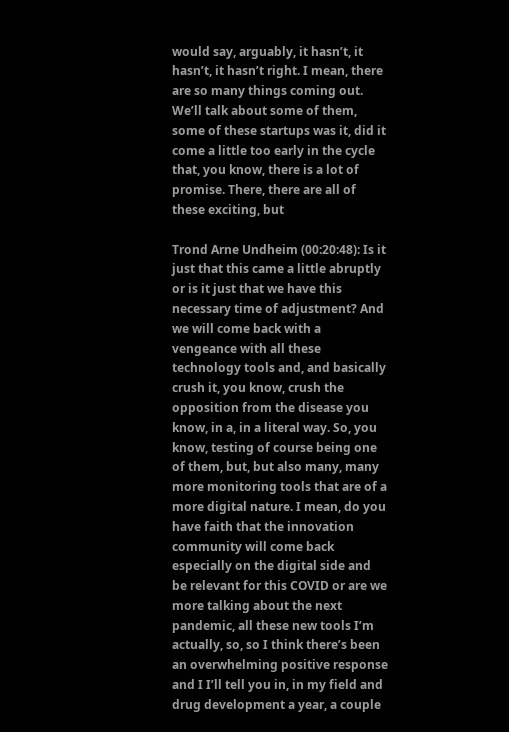would say, arguably, it hasn’t, it hasn’t, it hasn’t right. I mean, there are so many things coming out. We’ll talk about some of them, some of these startups was it, did it come a little too early in the cycle that, you know, there is a lot of promise. There, there are all of these exciting, but

Trond Arne Undheim (00:20:48): Is it just that this came a little abruptly or is it just that we have this necessary time of adjustment? And we will come back with a vengeance with all these technology tools and, and basically crush it, you know, crush the opposition from the disease you know, in a, in a literal way. So, you know, testing of course being one of them, but, but also many, many more monitoring tools that are of a more digital nature. I mean, do you have faith that the innovation community will come back especially on the digital side and be relevant for this COVID or are we more talking about the next pandemic, all these new tools I’m actually, so, so I think there’s been an overwhelming positive response and I I’ll tell you in, in my field and drug development a year, a couple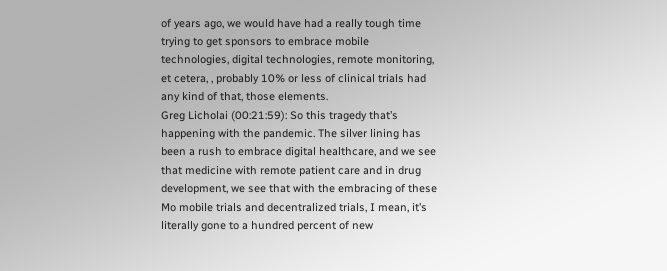of years ago, we would have had a really tough time trying to get sponsors to embrace mobile technologies, digital technologies, remote monitoring, et cetera, , probably 10% or less of clinical trials had any kind of that, those elements.
Greg Licholai (00:21:59): So this tragedy that’s happening with the pandemic. The silver lining has been a rush to embrace digital healthcare, and we see that medicine with remote patient care and in drug development, we see that with the embracing of these Mo mobile trials and decentralized trials, I mean, it’s literally gone to a hundred percent of new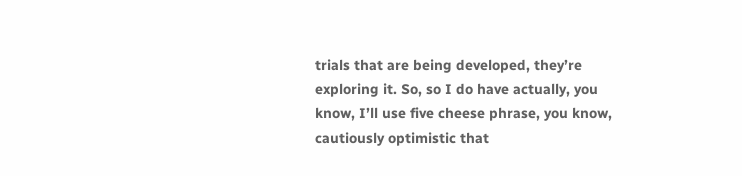trials that are being developed, they’re exploring it. So, so I do have actually, you know, I’ll use five cheese phrase, you know, cautiously optimistic that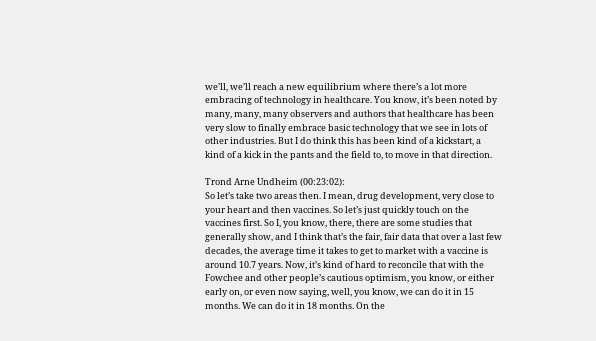we’ll, we’ll reach a new equilibrium where there’s a lot more embracing of technology in healthcare. You know, it’s been noted by many, many, many observers and authors that healthcare has been very slow to finally embrace basic technology that we see in lots of other industries. But I do think this has been kind of a kickstart, a kind of a kick in the pants and the field to, to move in that direction.

Trond Arne Undheim (00:23:02):
So let’s take two areas then. I mean, drug development, very close to your heart and then vaccines. So let’s just quickly touch on the vaccines first. So I, you know, there, there are some studies that generally show, and I think that’s the fair, fair data that over a last few decades, the average time it takes to get to market with a vaccine is around 10.7 years. Now, it’s kind of hard to reconcile that with the Fowchee and other people’s cautious optimism, you know, or either early on, or even now saying, well, you know, we can do it in 15 months. We can do it in 18 months. On the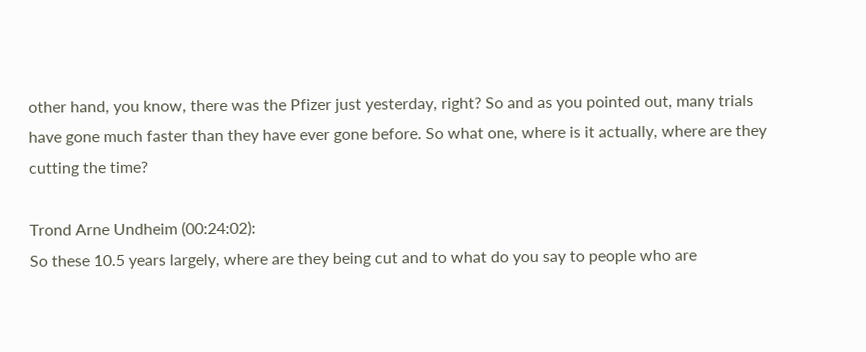other hand, you know, there was the Pfizer just yesterday, right? So and as you pointed out, many trials have gone much faster than they have ever gone before. So what one, where is it actually, where are they cutting the time?

Trond Arne Undheim (00:24:02):
So these 10.5 years largely, where are they being cut and to what do you say to people who are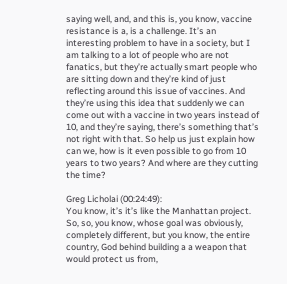saying well, and, and this is, you know, vaccine resistance is a, is a challenge. It’s an interesting problem to have in a society, but I am talking to a lot of people who are not fanatics, but they’re actually smart people who are sitting down and they’re kind of just reflecting around this issue of vaccines. And they’re using this idea that suddenly we can come out with a vaccine in two years instead of 10, and they’re saying, there’s something that’s not right with that. So help us just explain how can we, how is it even possible to go from 10 years to two years? And where are they cutting the time?

Greg Licholai (00:24:49):
You know, it’s it’s like the Manhattan project. So, so, you know, whose goal was obviously, completely different, but you know, the entire country, God behind building a a weapon that would protect us from,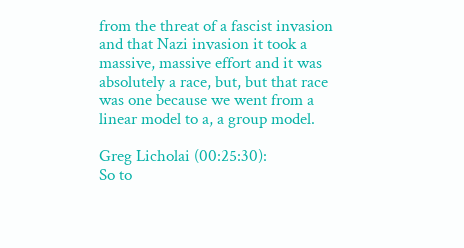from the threat of a fascist invasion and that Nazi invasion it took a massive, massive effort and it was absolutely a race, but, but that race was one because we went from a linear model to a, a group model.

Greg Licholai (00:25:30):
So to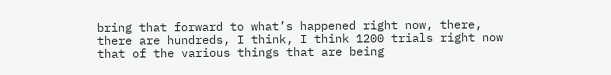bring that forward to what’s happened right now, there, there are hundreds, I think, I think 1200 trials right now that of the various things that are being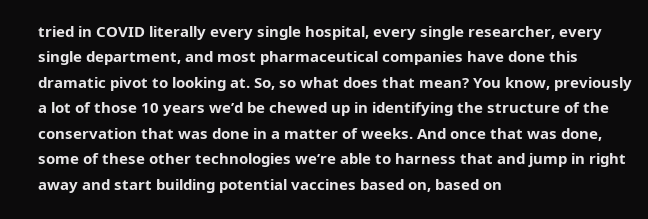tried in COVID literally every single hospital, every single researcher, every single department, and most pharmaceutical companies have done this dramatic pivot to looking at. So, so what does that mean? You know, previously a lot of those 10 years we’d be chewed up in identifying the structure of the conservation that was done in a matter of weeks. And once that was done, some of these other technologies we’re able to harness that and jump in right away and start building potential vaccines based on, based on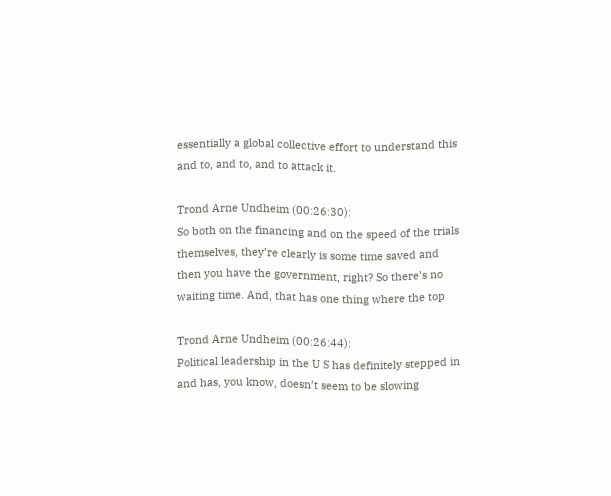essentially a global collective effort to understand this and to, and to, and to attack it.

Trond Arne Undheim (00:26:30):
So both on the financing and on the speed of the trials themselves, they’re clearly is some time saved and then you have the government, right? So there’s no waiting time. And, that has one thing where the top

Trond Arne Undheim (00:26:44):
Political leadership in the U S has definitely stepped in and has, you know, doesn’t seem to be slowing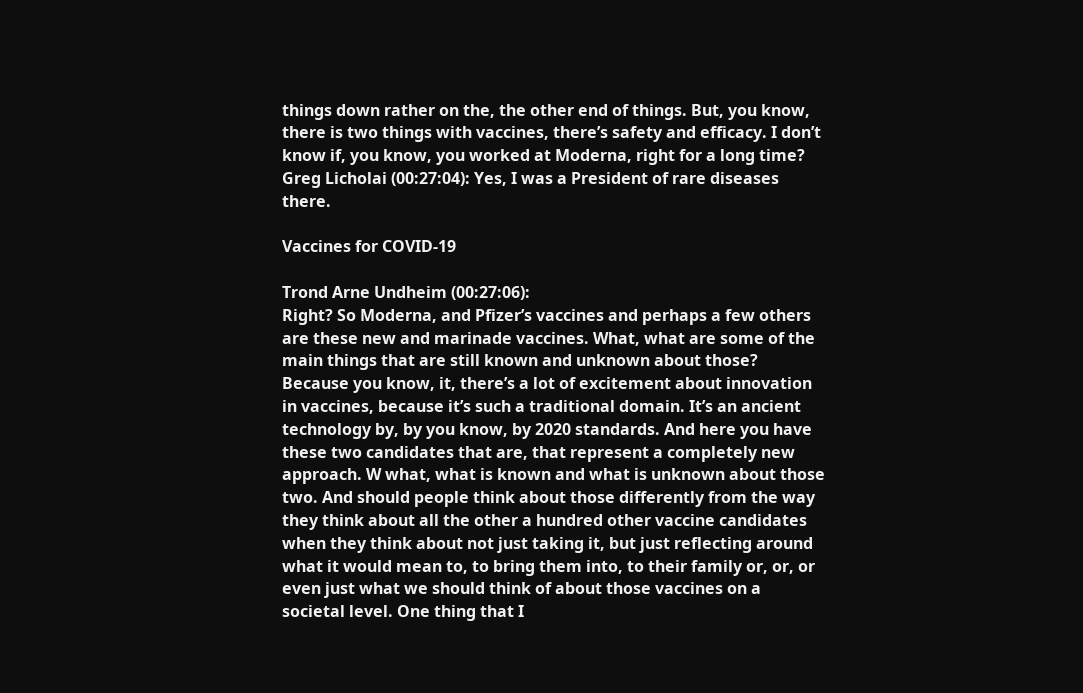things down rather on the, the other end of things. But, you know, there is two things with vaccines, there’s safety and efficacy. I don’t know if, you know, you worked at Moderna, right for a long time?
Greg Licholai (00:27:04): Yes, I was a President of rare diseases there.

Vaccines for COVID-19

Trond Arne Undheim (00:27:06):
Right? So Moderna, and Pfizer’s vaccines and perhaps a few others are these new and marinade vaccines. What, what are some of the main things that are still known and unknown about those? Because you know, it, there’s a lot of excitement about innovation in vaccines, because it’s such a traditional domain. It’s an ancient technology by, by you know, by 2020 standards. And here you have these two candidates that are, that represent a completely new approach. W what, what is known and what is unknown about those two. And should people think about those differently from the way they think about all the other a hundred other vaccine candidates when they think about not just taking it, but just reflecting around what it would mean to, to bring them into, to their family or, or, or even just what we should think of about those vaccines on a societal level. One thing that I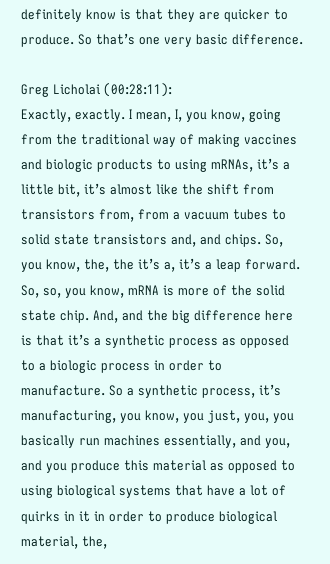definitely know is that they are quicker to produce. So that’s one very basic difference.

Greg Licholai (00:28:11):
Exactly, exactly. I mean, I, you know, going from the traditional way of making vaccines and biologic products to using mRNAs, it’s a little bit, it’s almost like the shift from transistors from, from a vacuum tubes to solid state transistors and, and chips. So, you know, the, the it’s a, it’s a leap forward. So, so, you know, mRNA is more of the solid state chip. And, and the big difference here is that it’s a synthetic process as opposed to a biologic process in order to manufacture. So a synthetic process, it’s manufacturing, you know, you just, you, you basically run machines essentially, and you, and you produce this material as opposed to using biological systems that have a lot of quirks in it in order to produce biological material, the,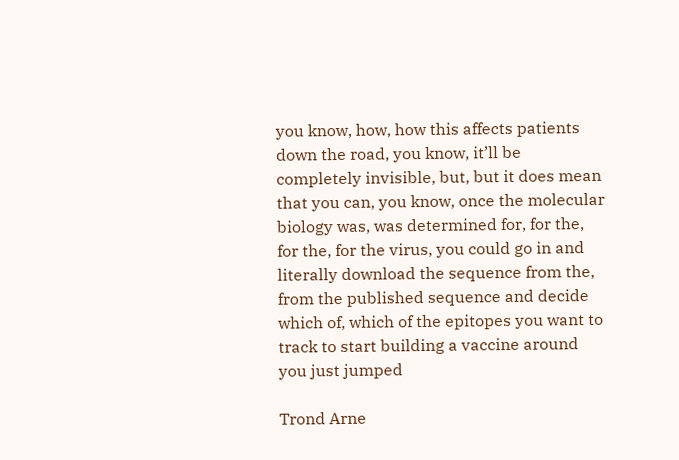you know, how, how this affects patients down the road, you know, it’ll be completely invisible, but, but it does mean that you can, you know, once the molecular biology was, was determined for, for the, for the, for the virus, you could go in and literally download the sequence from the, from the published sequence and decide which of, which of the epitopes you want to track to start building a vaccine around you just jumped

Trond Arne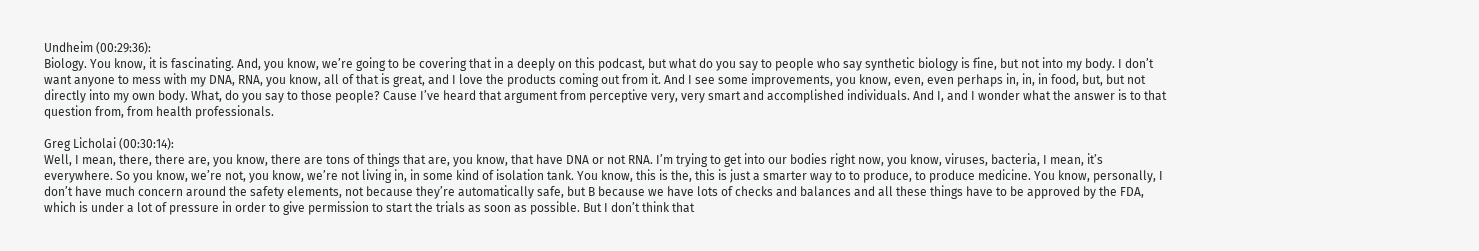Undheim (00:29:36):
Biology. You know, it is fascinating. And, you know, we’re going to be covering that in a deeply on this podcast, but what do you say to people who say synthetic biology is fine, but not into my body. I don’t want anyone to mess with my DNA, RNA, you know, all of that is great, and I love the products coming out from it. And I see some improvements, you know, even, even perhaps in, in, in food, but, but not directly into my own body. What, do you say to those people? Cause I’ve heard that argument from perceptive very, very smart and accomplished individuals. And I, and I wonder what the answer is to that question from, from health professionals.

Greg Licholai (00:30:14):
Well, I mean, there, there are, you know, there are tons of things that are, you know, that have DNA or not RNA. I’m trying to get into our bodies right now, you know, viruses, bacteria, I mean, it’s everywhere. So you know, we’re not, you know, we’re not living in, in some kind of isolation tank. You know, this is the, this is just a smarter way to to produce, to produce medicine. You know, personally, I don’t have much concern around the safety elements, not because they’re automatically safe, but B because we have lots of checks and balances and all these things have to be approved by the FDA, which is under a lot of pressure in order to give permission to start the trials as soon as possible. But I don’t think that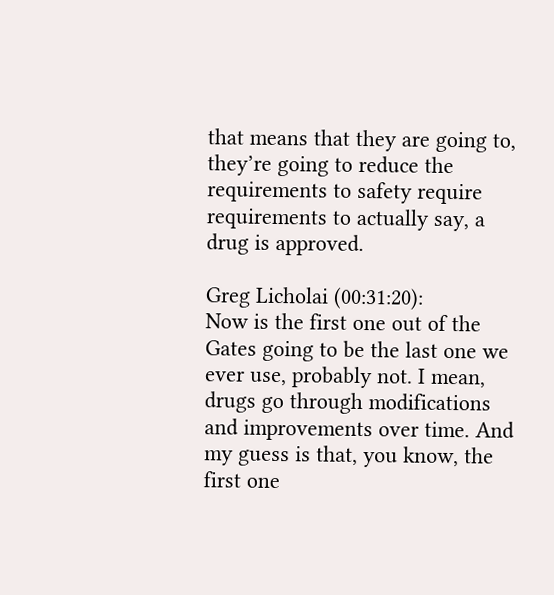that means that they are going to, they’re going to reduce the requirements to safety require requirements to actually say, a drug is approved.

Greg Licholai (00:31:20):
Now is the first one out of the Gates going to be the last one we ever use, probably not. I mean, drugs go through modifications and improvements over time. And my guess is that, you know, the first one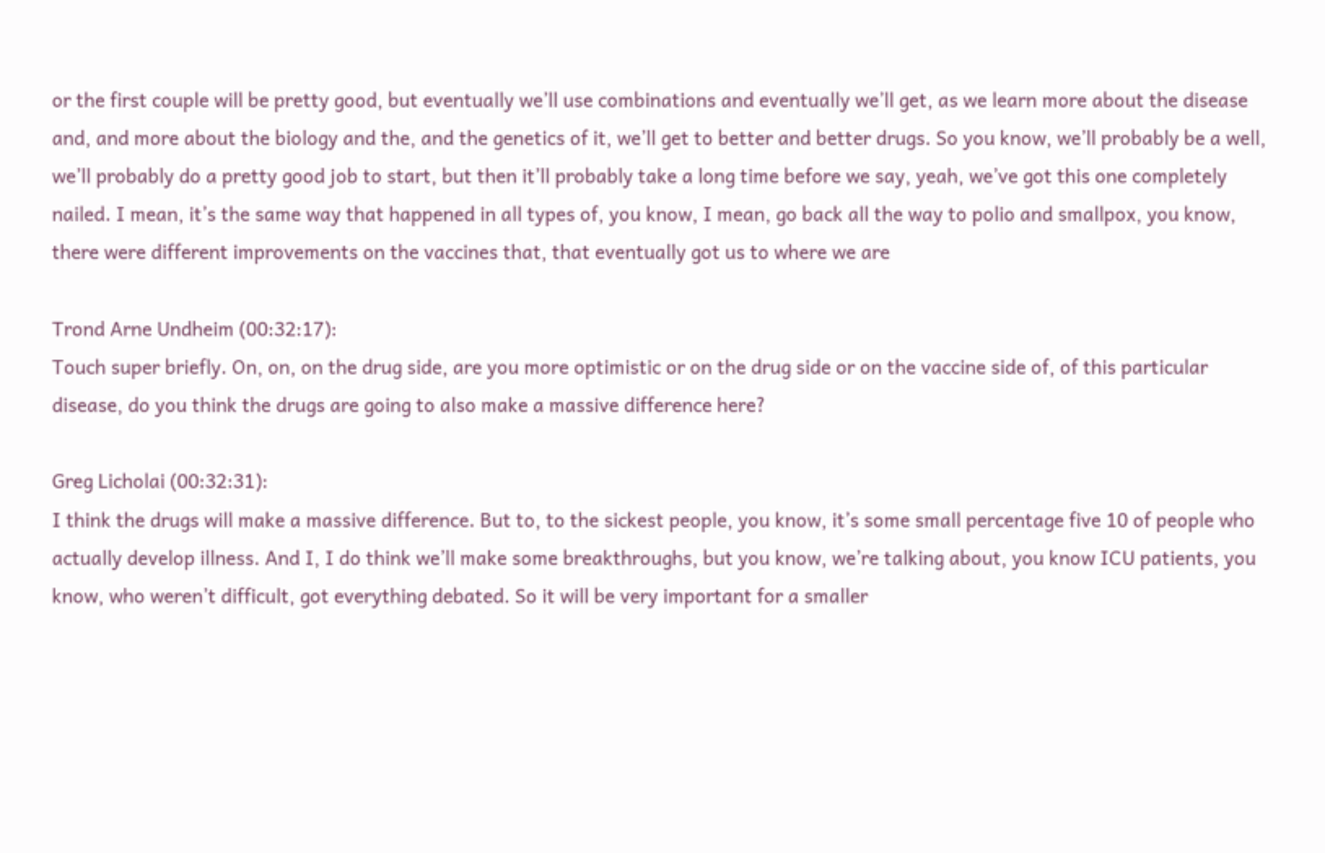or the first couple will be pretty good, but eventually we’ll use combinations and eventually we’ll get, as we learn more about the disease and, and more about the biology and the, and the genetics of it, we’ll get to better and better drugs. So you know, we’ll probably be a well, we’ll probably do a pretty good job to start, but then it’ll probably take a long time before we say, yeah, we’ve got this one completely nailed. I mean, it’s the same way that happened in all types of, you know, I mean, go back all the way to polio and smallpox, you know, there were different improvements on the vaccines that, that eventually got us to where we are

Trond Arne Undheim (00:32:17):
Touch super briefly. On, on, on the drug side, are you more optimistic or on the drug side or on the vaccine side of, of this particular disease, do you think the drugs are going to also make a massive difference here?

Greg Licholai (00:32:31):
I think the drugs will make a massive difference. But to, to the sickest people, you know, it’s some small percentage five 10 of people who actually develop illness. And I, I do think we’ll make some breakthroughs, but you know, we’re talking about, you know ICU patients, you know, who weren’t difficult, got everything debated. So it will be very important for a smaller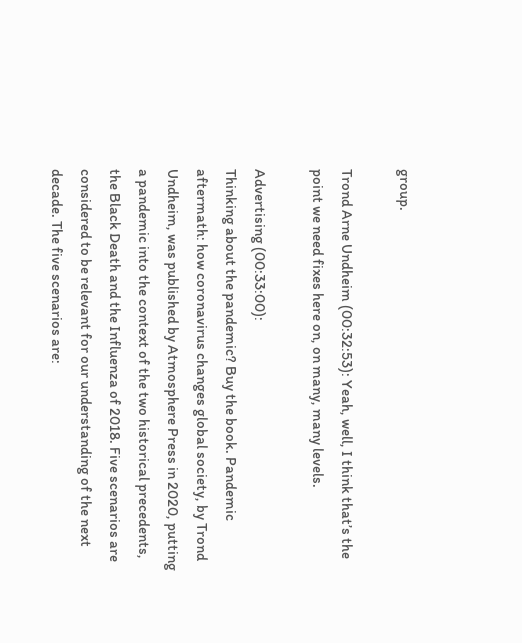group.

Trond Arne Undheim (00:32:53): Yeah, well, I think that’s the point we need fixes here on, on many, many levels.

Advertising (00:33:00):
Thinking about the pandemic? Buy the book. Pandemic aftermath: how coronavirus changes global society, by Trond Undheim, was published by Atmosphere Press in 2020, putting a pandemic into the context of the two historical precedents, the Black Death and the Influenza of 2018. Five scenarios are considered to be relevant for our understanding of the next decade. The five scenarios are: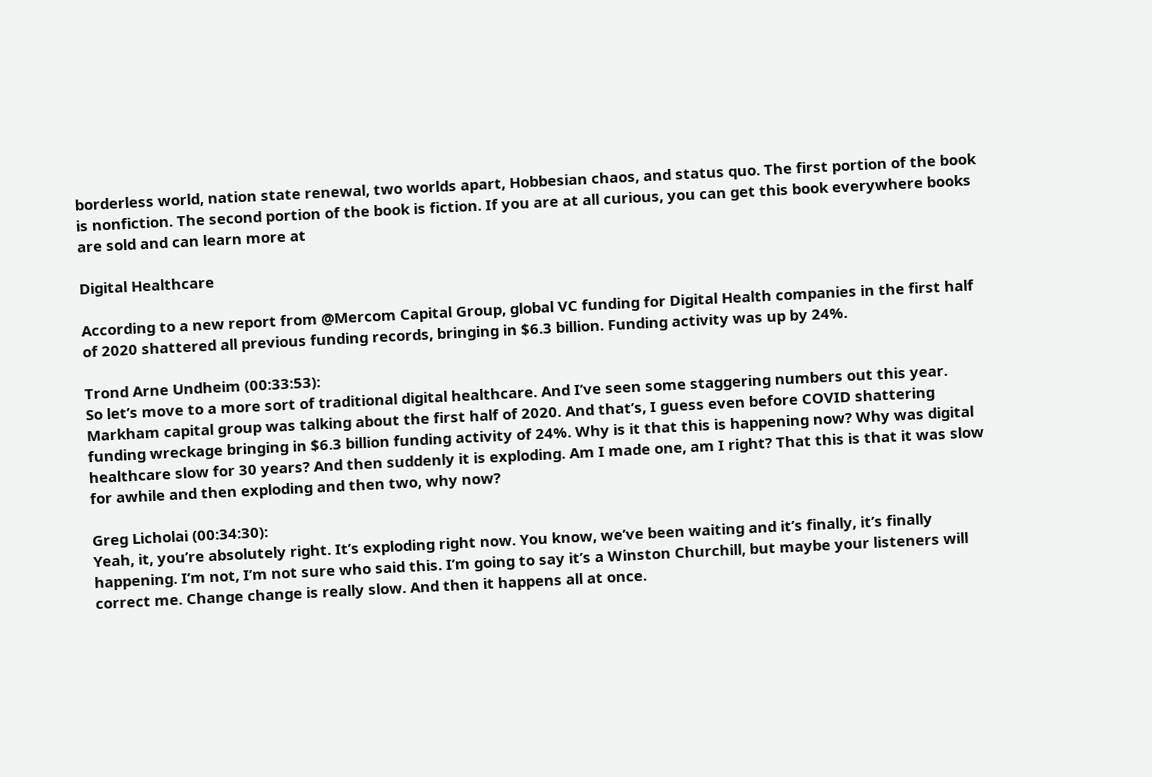borderless world, nation state renewal, two worlds apart, Hobbesian chaos, and status quo. The first portion of the book is nonfiction. The second portion of the book is fiction. If you are at all curious, you can get this book everywhere books are sold and can learn more at

Digital Healthcare

According to a new report from @Mercom Capital Group, global VC funding for Digital Health companies in the first half of 2020 shattered all previous funding records, bringing in $6.3 billion. Funding activity was up by 24%.

Trond Arne Undheim (00:33:53):
So let’s move to a more sort of traditional digital healthcare. And I’ve seen some staggering numbers out this year. Markham capital group was talking about the first half of 2020. And that’s, I guess even before COVID shattering funding wreckage bringing in $6.3 billion funding activity of 24%. Why is it that this is happening now? Why was digital healthcare slow for 30 years? And then suddenly it is exploding. Am I made one, am I right? That this is that it was slow for awhile and then exploding and then two, why now?

Greg Licholai (00:34:30):
Yeah, it, you’re absolutely right. It’s exploding right now. You know, we’ve been waiting and it’s finally, it’s finally happening. I’m not, I’m not sure who said this. I’m going to say it’s a Winston Churchill, but maybe your listeners will correct me. Change change is really slow. And then it happens all at once.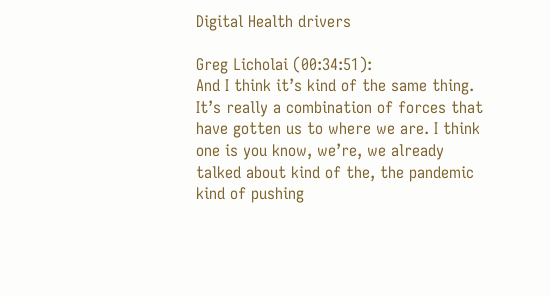Digital Health drivers

Greg Licholai (00:34:51):
And I think it’s kind of the same thing. It’s really a combination of forces that have gotten us to where we are. I think one is you know, we’re, we already talked about kind of the, the pandemic kind of pushing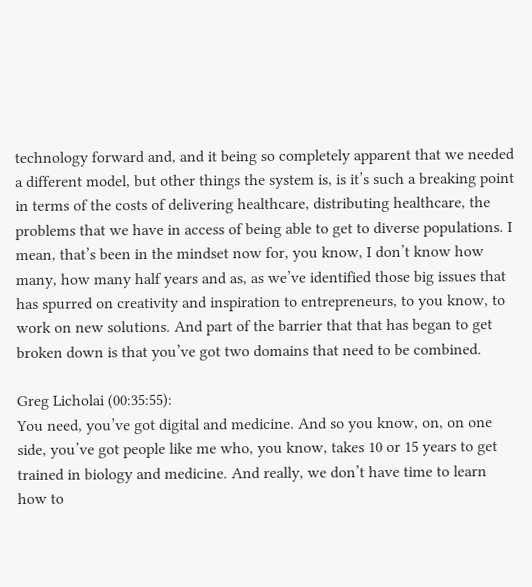technology forward and, and it being so completely apparent that we needed a different model, but other things the system is, is it’s such a breaking point in terms of the costs of delivering healthcare, distributing healthcare, the problems that we have in access of being able to get to diverse populations. I mean, that’s been in the mindset now for, you know, I don’t know how many, how many half years and as, as we’ve identified those big issues that has spurred on creativity and inspiration to entrepreneurs, to you know, to work on new solutions. And part of the barrier that that has began to get broken down is that you’ve got two domains that need to be combined.

Greg Licholai (00:35:55):
You need, you’ve got digital and medicine. And so you know, on, on one side, you’ve got people like me who, you know, takes 10 or 15 years to get trained in biology and medicine. And really, we don’t have time to learn how to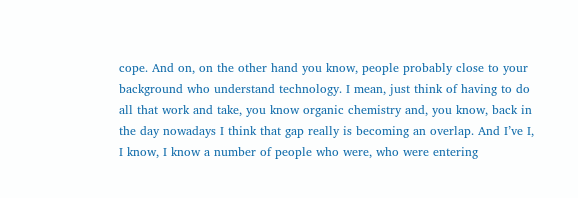cope. And on, on the other hand you know, people probably close to your background who understand technology. I mean, just think of having to do all that work and take, you know organic chemistry and, you know, back in the day nowadays I think that gap really is becoming an overlap. And I’ve I, I know, I know a number of people who were, who were entering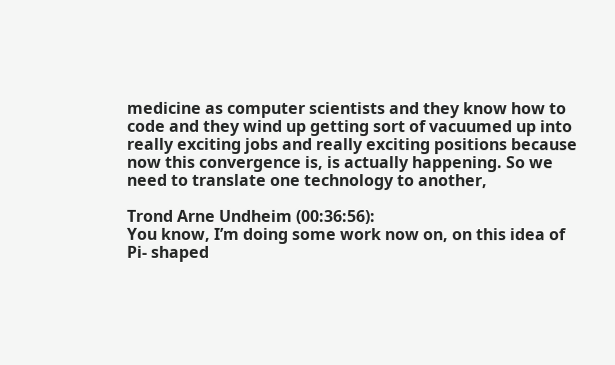medicine as computer scientists and they know how to code and they wind up getting sort of vacuumed up into really exciting jobs and really exciting positions because now this convergence is, is actually happening. So we need to translate one technology to another,

Trond Arne Undheim (00:36:56):
You know, I’m doing some work now on, on this idea of Pi- shaped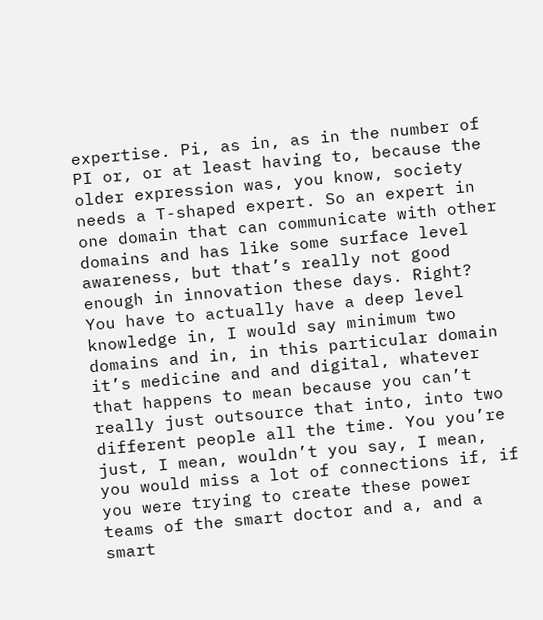expertise. Pi, as in, as in the number of PI or, or at least having to, because the older expression was, you know, society needs a T-shaped expert. So an expert in one domain that can communicate with other domains and has like some surface level awareness, but that’s really not good enough in innovation these days. Right? You have to actually have a deep level knowledge in, I would say minimum two domains and in, in this particular domain it’s medicine and and digital, whatever that happens to mean because you can’t really just outsource that into, into two different people all the time. You you’re just, I mean, wouldn’t you say, I mean, you would miss a lot of connections if, if you were trying to create these power teams of the smart doctor and a, and a smart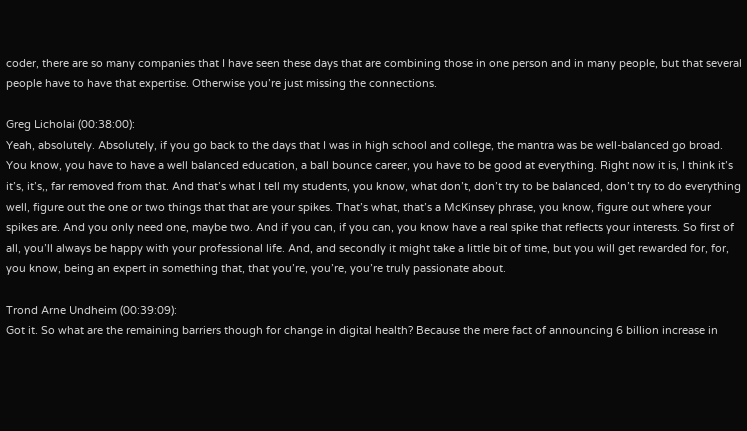coder, there are so many companies that I have seen these days that are combining those in one person and in many people, but that several people have to have that expertise. Otherwise you’re just missing the connections.

Greg Licholai (00:38:00):
Yeah, absolutely. Absolutely, if you go back to the days that I was in high school and college, the mantra was be well-balanced go broad. You know, you have to have a well balanced education, a ball bounce career, you have to be good at everything. Right now it is, I think it’s it’s, it’s,, far removed from that. And that’s what I tell my students, you know, what don’t, don’t try to be balanced, don’t try to do everything well, figure out the one or two things that that are your spikes. That’s what, that’s a McKinsey phrase, you know, figure out where your spikes are. And you only need one, maybe two. And if you can, if you can, you know have a real spike that reflects your interests. So first of all, you’ll always be happy with your professional life. And, and secondly it might take a little bit of time, but you will get rewarded for, for, you know, being an expert in something that, that you’re, you’re, you’re truly passionate about.

Trond Arne Undheim (00:39:09):
Got it. So what are the remaining barriers though for change in digital health? Because the mere fact of announcing 6 billion increase in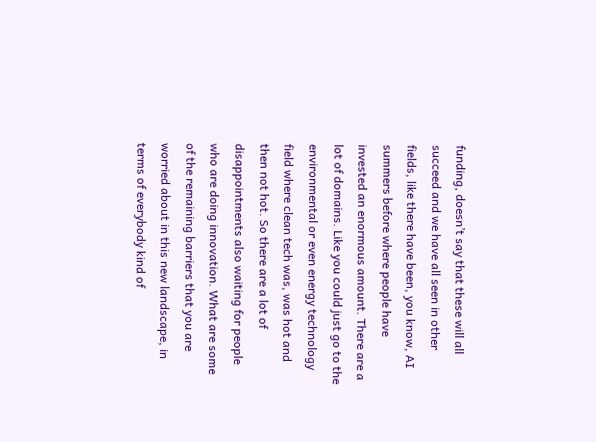funding, doesn’t say that these will all succeed and we have all seen in other fields, like there have been, you know, AI summers before where people have invested an enormous amount. There are a lot of domains. Like you could just go to the environmental or even energy technology field where clean tech was, was hot and then not hot. So there are a lot of disappointments also waiting for people who are doing innovation. What are some of the remaining barriers that you are worried about in this new landscape, in terms of everybody kind of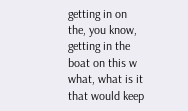getting in on the, you know, getting in the boat on this w what, what is it that would keep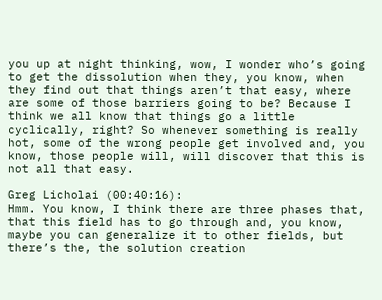you up at night thinking, wow, I wonder who’s going to get the dissolution when they, you know, when they find out that things aren’t that easy, where are some of those barriers going to be? Because I think we all know that things go a little cyclically, right? So whenever something is really hot, some of the wrong people get involved and, you know, those people will, will discover that this is not all that easy.

Greg Licholai (00:40:16):
Hmm. You know, I think there are three phases that, that this field has to go through and, you know, maybe you can generalize it to other fields, but there’s the, the solution creation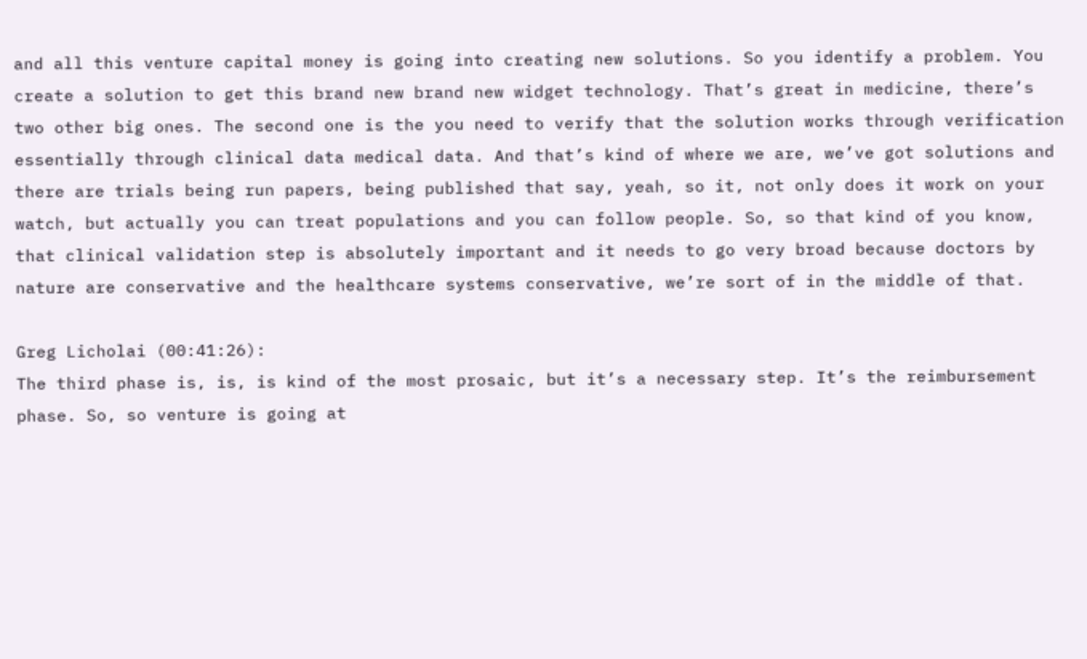and all this venture capital money is going into creating new solutions. So you identify a problem. You create a solution to get this brand new brand new widget technology. That’s great in medicine, there’s two other big ones. The second one is the you need to verify that the solution works through verification essentially through clinical data medical data. And that’s kind of where we are, we’ve got solutions and there are trials being run papers, being published that say, yeah, so it, not only does it work on your watch, but actually you can treat populations and you can follow people. So, so that kind of you know, that clinical validation step is absolutely important and it needs to go very broad because doctors by nature are conservative and the healthcare systems conservative, we’re sort of in the middle of that.

Greg Licholai (00:41:26):
The third phase is, is, is kind of the most prosaic, but it’s a necessary step. It’s the reimbursement phase. So, so venture is going at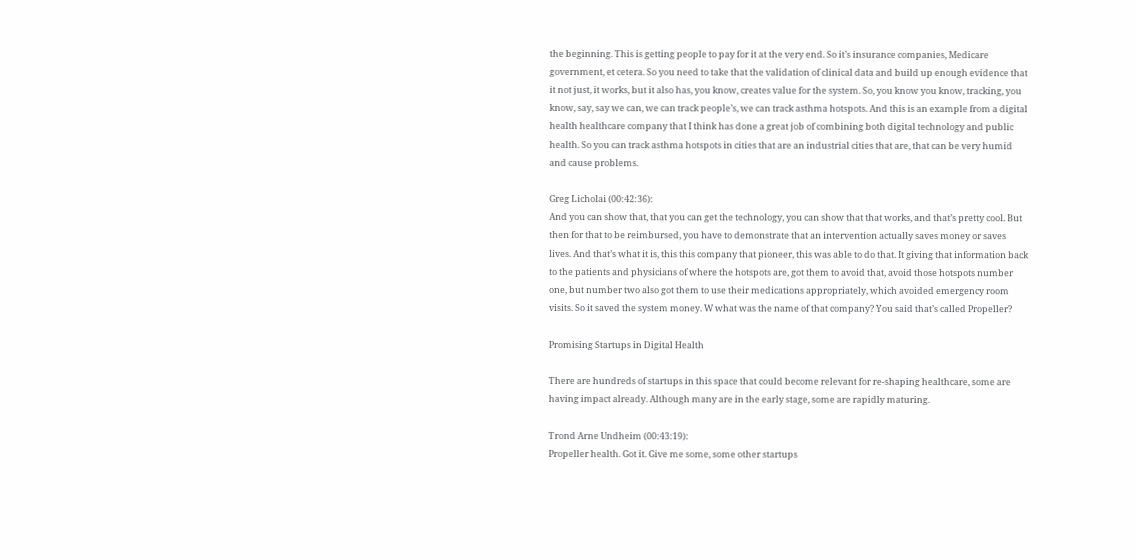the beginning. This is getting people to pay for it at the very end. So it’s insurance companies, Medicare government, et cetera. So you need to take that the validation of clinical data and build up enough evidence that it not just, it works, but it also has, you know, creates value for the system. So, you know you know, tracking, you know, say, say we can, we can track people’s, we can track asthma hotspots. And this is an example from a digital health healthcare company that I think has done a great job of combining both digital technology and public health. So you can track asthma hotspots in cities that are an industrial cities that are, that can be very humid and cause problems.

Greg Licholai (00:42:36):
And you can show that, that you can get the technology, you can show that that works, and that’s pretty cool. But then for that to be reimbursed, you have to demonstrate that an intervention actually saves money or saves lives. And that’s what it is, this this company that pioneer, this was able to do that. It giving that information back to the patients and physicians of where the hotspots are, got them to avoid that, avoid those hotspots number one, but number two also got them to use their medications appropriately, which avoided emergency room visits. So it saved the system money. W what was the name of that company? You said that’s called Propeller?

Promising Startups in Digital Health

There are hundreds of startups in this space that could become relevant for re-shaping healthcare, some are having impact already. Although many are in the early stage, some are rapidly maturing.

Trond Arne Undheim (00:43:19):
Propeller health. Got it. Give me some, some other startups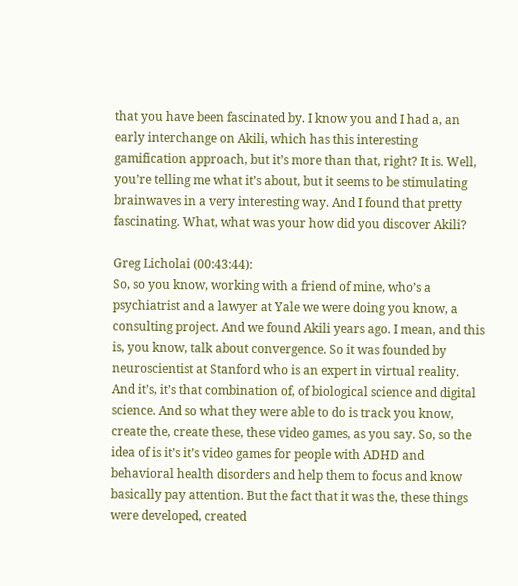that you have been fascinated by. I know you and I had a, an early interchange on Akili, which has this interesting gamification approach, but it’s more than that, right? It is. Well, you’re telling me what it’s about, but it seems to be stimulating brainwaves in a very interesting way. And I found that pretty fascinating. What, what was your how did you discover Akili?

Greg Licholai (00:43:44):
So, so you know, working with a friend of mine, who’s a psychiatrist and a lawyer at Yale we were doing you know, a consulting project. And we found Akili years ago. I mean, and this is, you know, talk about convergence. So it was founded by neuroscientist at Stanford who is an expert in virtual reality. And it’s, it’s that combination of, of biological science and digital science. And so what they were able to do is track you know, create the, create these, these video games, as you say. So, so the idea of is it’s it’s video games for people with ADHD and behavioral health disorders and help them to focus and know basically pay attention. But the fact that it was the, these things were developed, created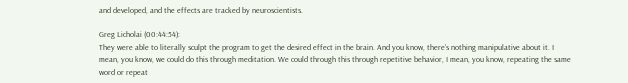and developed, and the effects are tracked by neuroscientists.

Greg Licholai (00:44:54):
They were able to literally sculpt the program to get the desired effect in the brain. And you know, there’s nothing manipulative about it. I mean, you know, we could do this through meditation. We could through this through repetitive behavior, I mean, you know, repeating the same word or repeat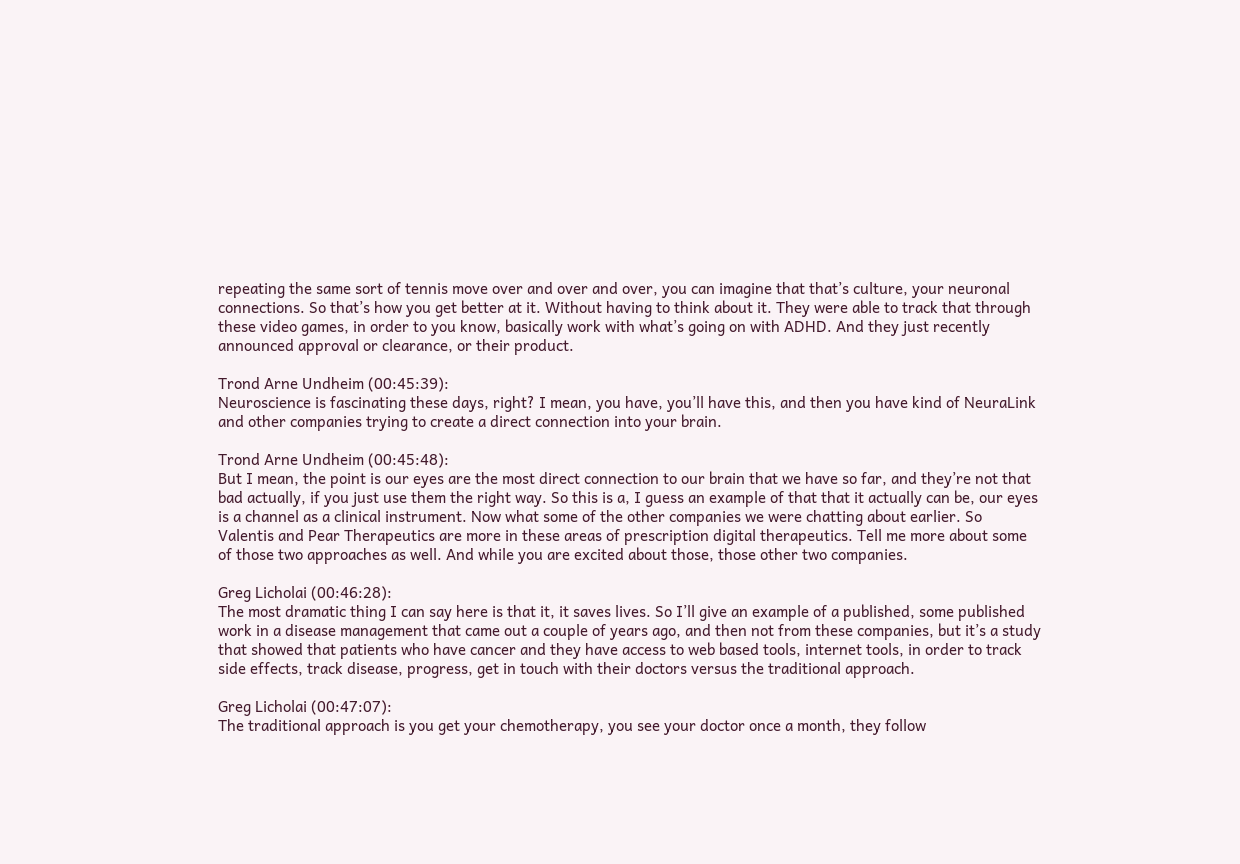repeating the same sort of tennis move over and over and over, you can imagine that that’s culture, your neuronal connections. So that’s how you get better at it. Without having to think about it. They were able to track that through these video games, in order to you know, basically work with what’s going on with ADHD. And they just recently announced approval or clearance, or their product.

Trond Arne Undheim (00:45:39):
Neuroscience is fascinating these days, right? I mean, you have, you’ll have this, and then you have kind of NeuraLink and other companies trying to create a direct connection into your brain.

Trond Arne Undheim (00:45:48):
But I mean, the point is our eyes are the most direct connection to our brain that we have so far, and they’re not that bad actually, if you just use them the right way. So this is a, I guess an example of that that it actually can be, our eyes is a channel as a clinical instrument. Now what some of the other companies we were chatting about earlier. So Valentis and Pear Therapeutics are more in these areas of prescription digital therapeutics. Tell me more about some of those two approaches as well. And while you are excited about those, those other two companies.

Greg Licholai (00:46:28):
The most dramatic thing I can say here is that it, it saves lives. So I’ll give an example of a published, some published work in a disease management that came out a couple of years ago, and then not from these companies, but it’s a study that showed that patients who have cancer and they have access to web based tools, internet tools, in order to track side effects, track disease, progress, get in touch with their doctors versus the traditional approach.

Greg Licholai (00:47:07):
The traditional approach is you get your chemotherapy, you see your doctor once a month, they follow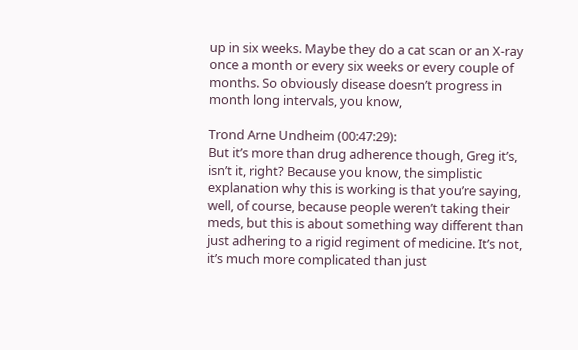up in six weeks. Maybe they do a cat scan or an X-ray once a month or every six weeks or every couple of months. So obviously disease doesn’t progress in month long intervals, you know,

Trond Arne Undheim (00:47:29):
But it’s more than drug adherence though, Greg it’s, isn’t it, right? Because you know, the simplistic explanation why this is working is that you’re saying, well, of course, because people weren’t taking their meds, but this is about something way different than just adhering to a rigid regiment of medicine. It’s not, it’s much more complicated than just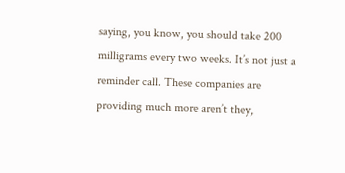saying, you know, you should take 200 milligrams every two weeks. It’s not just a reminder call. These companies are providing much more aren’t they,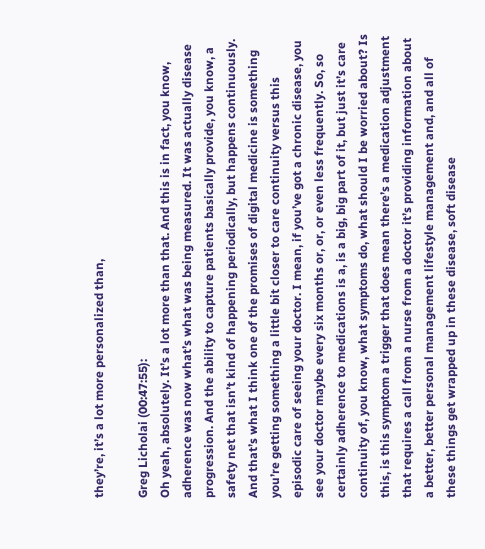they’re, it’s a lot more personalized than,

Greg Licholai (00:47:55):
Oh yeah, absolutely. It’s a lot more than that. And this is in fact, you know, adherence was now what’s what was being measured. It was actually disease progression. And the ability to capture patients basically provide, you know, a safety net that isn’t kind of happening periodically, but happens continuously. And that’s what I think one of the promises of digital medicine is something you’re getting something a little bit closer to care continuity versus this episodic care of seeing your doctor. I mean, if you’ve got a chronic disease, you see your doctor maybe every six months or, or, or even less frequently. So, so certainly adherence to medications is a, is a big, big part of it, but just it’s care continuity of, you know, what symptoms do, what should I be worried about? Is this, is this symptom a trigger that does mean there’s a medication adjustment that requires a call from a nurse from a doctor it’s providing information about a better, better personal management lifestyle management and, and all of these things get wrapped up in these disease, soft disease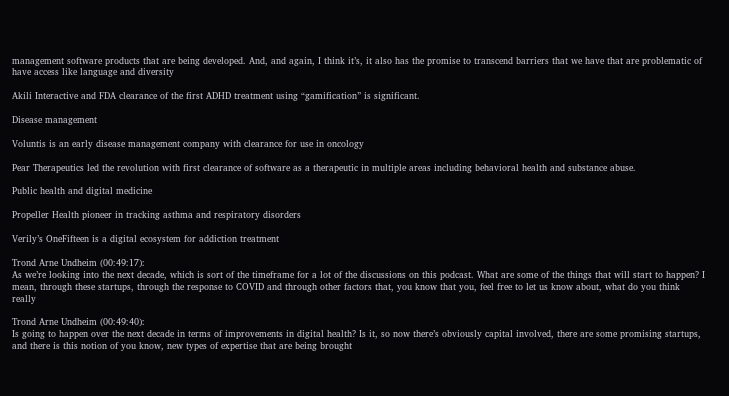management software products that are being developed. And, and again, I think it’s, it also has the promise to transcend barriers that we have that are problematic of have access like language and diversity

Akili Interactive and FDA clearance of the first ADHD treatment using “gamification” is significant.

Disease management

Voluntis is an early disease management company with clearance for use in oncology

Pear Therapeutics led the revolution with first clearance of software as a therapeutic in multiple areas including behavioral health and substance abuse.

Public health and digital medicine

Propeller Health pioneer in tracking asthma and respiratory disorders

Verily’s OneFifteen is a digital ecosystem for addiction treatment

Trond Arne Undheim (00:49:17):
As we’re looking into the next decade, which is sort of the timeframe for a lot of the discussions on this podcast. What are some of the things that will start to happen? I mean, through these startups, through the response to COVID and through other factors that, you know that you, feel free to let us know about, what do you think really

Trond Arne Undheim (00:49:40):
Is going to happen over the next decade in terms of improvements in digital health? Is it, so now there’s obviously capital involved, there are some promising startups, and there is this notion of you know, new types of expertise that are being brought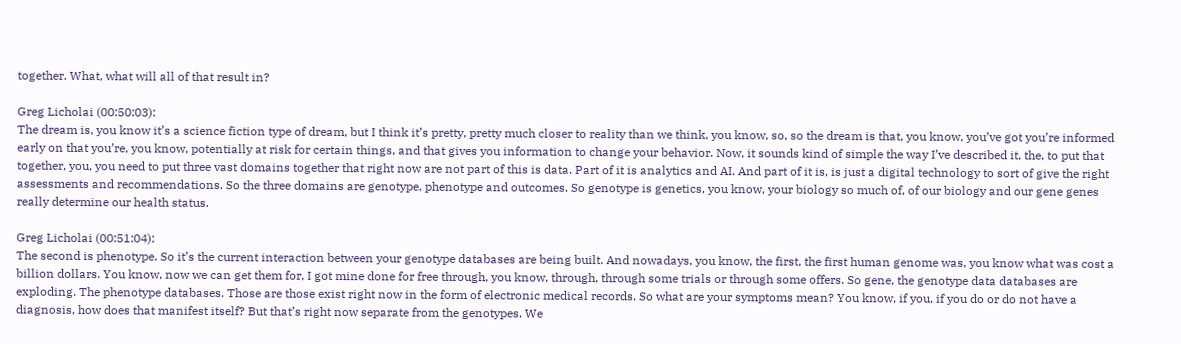together. What, what will all of that result in?

Greg Licholai (00:50:03):
The dream is, you know it’s a science fiction type of dream, but I think it’s pretty, pretty much closer to reality than we think, you know, so, so the dream is that, you know, you’ve got you’re informed early on that you’re, you know, potentially at risk for certain things, and that gives you information to change your behavior. Now, it sounds kind of simple the way I’ve described it, the, to put that together, you, you need to put three vast domains together that right now are not part of this is data. Part of it is analytics and AI. And part of it is, is just a digital technology to sort of give the right assessments and recommendations. So the three domains are genotype, phenotype and outcomes. So genotype is genetics, you know, your biology so much of, of our biology and our gene genes really determine our health status.

Greg Licholai (00:51:04):
The second is phenotype. So it’s the current interaction between your genotype databases are being built. And nowadays, you know, the first, the first human genome was, you know what was cost a billion dollars. You know, now we can get them for, I got mine done for free through, you know, through, through some trials or through some offers. So gene, the genotype data databases are exploding. The phenotype databases. Those are those exist right now in the form of electronic medical records. So what are your symptoms mean? You know, if you, if you do or do not have a diagnosis, how does that manifest itself? But that’s right now separate from the genotypes. We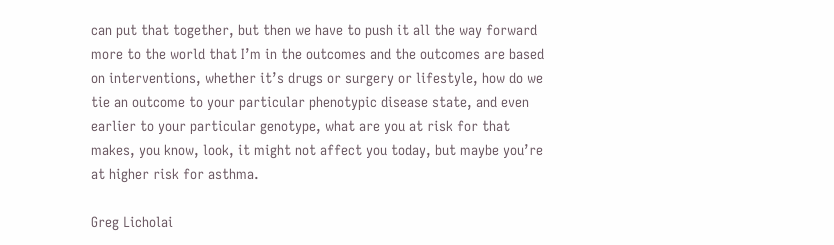can put that together, but then we have to push it all the way forward more to the world that I’m in the outcomes and the outcomes are based on interventions, whether it’s drugs or surgery or lifestyle, how do we tie an outcome to your particular phenotypic disease state, and even earlier to your particular genotype, what are you at risk for that makes, you know, look, it might not affect you today, but maybe you’re at higher risk for asthma.

Greg Licholai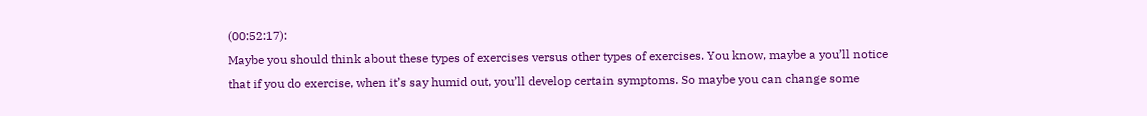(00:52:17):
Maybe you should think about these types of exercises versus other types of exercises. You know, maybe a you’ll notice that if you do exercise, when it’s say humid out, you’ll develop certain symptoms. So maybe you can change some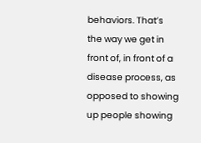behaviors. That’s the way we get in front of, in front of a disease process, as opposed to showing up people showing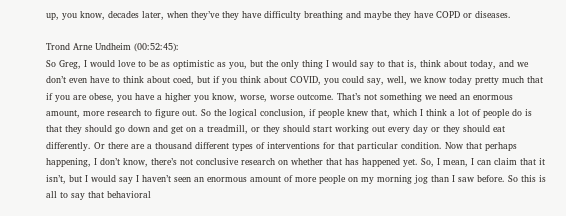up, you know, decades later, when they’ve they have difficulty breathing and maybe they have COPD or diseases.

Trond Arne Undheim (00:52:45):
So Greg, I would love to be as optimistic as you, but the only thing I would say to that is, think about today, and we don’t even have to think about coed, but if you think about COVID, you could say, well, we know today pretty much that if you are obese, you have a higher you know, worse, worse outcome. That’s not something we need an enormous amount, more research to figure out. So the logical conclusion, if people knew that, which I think a lot of people do is that they should go down and get on a treadmill, or they should start working out every day or they should eat differently. Or there are a thousand different types of interventions for that particular condition. Now that perhaps happening, I don’t know, there’s not conclusive research on whether that has happened yet. So, I mean, I can claim that it isn’t, but I would say I haven’t seen an enormous amount of more people on my morning jog than I saw before. So this is all to say that behavioral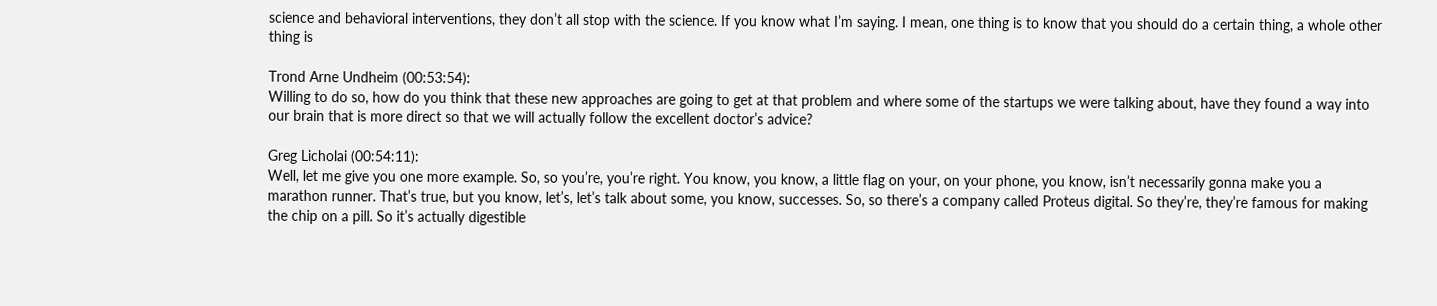science and behavioral interventions, they don’t all stop with the science. If you know what I’m saying. I mean, one thing is to know that you should do a certain thing, a whole other thing is

Trond Arne Undheim (00:53:54):
Willing to do so, how do you think that these new approaches are going to get at that problem and where some of the startups we were talking about, have they found a way into our brain that is more direct so that we will actually follow the excellent doctor’s advice?

Greg Licholai (00:54:11):
Well, let me give you one more example. So, so you’re, you’re right. You know, you know, a little flag on your, on your phone, you know, isn’t necessarily gonna make you a marathon runner. That’s true, but you know, let’s, let’s talk about some, you know, successes. So, so there’s a company called Proteus digital. So they’re, they’re famous for making the chip on a pill. So it’s actually digestible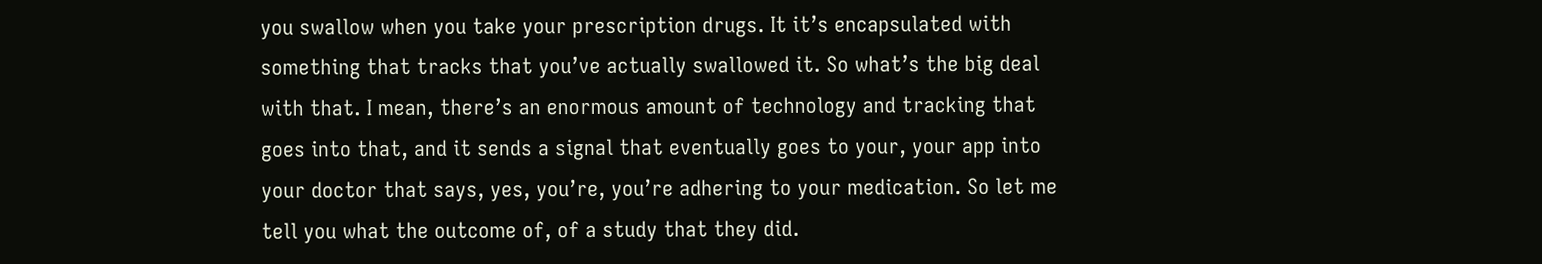you swallow when you take your prescription drugs. It it’s encapsulated with something that tracks that you’ve actually swallowed it. So what’s the big deal with that. I mean, there’s an enormous amount of technology and tracking that goes into that, and it sends a signal that eventually goes to your, your app into your doctor that says, yes, you’re, you’re adhering to your medication. So let me tell you what the outcome of, of a study that they did.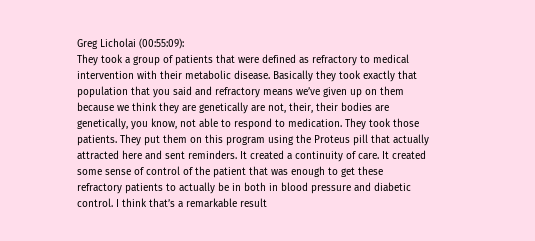Greg Licholai (00:55:09):
They took a group of patients that were defined as refractory to medical intervention with their metabolic disease. Basically they took exactly that population that you said and refractory means we’ve given up on them because we think they are genetically are not, their, their bodies are genetically, you know, not able to respond to medication. They took those patients. They put them on this program using the Proteus pill that actually attracted here and sent reminders. It created a continuity of care. It created some sense of control of the patient that was enough to get these refractory patients to actually be in both in blood pressure and diabetic control. I think that’s a remarkable result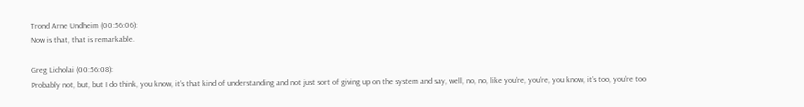Trond Arne Undheim (00:56:06):
Now is that, that is remarkable.

Greg Licholai (00:56:08):
Probably not, but, but I do think, you know, it’s that kind of understanding and not just sort of giving up on the system and say, well, no, no, like you’re, you’re, you know, it’s too, you’re too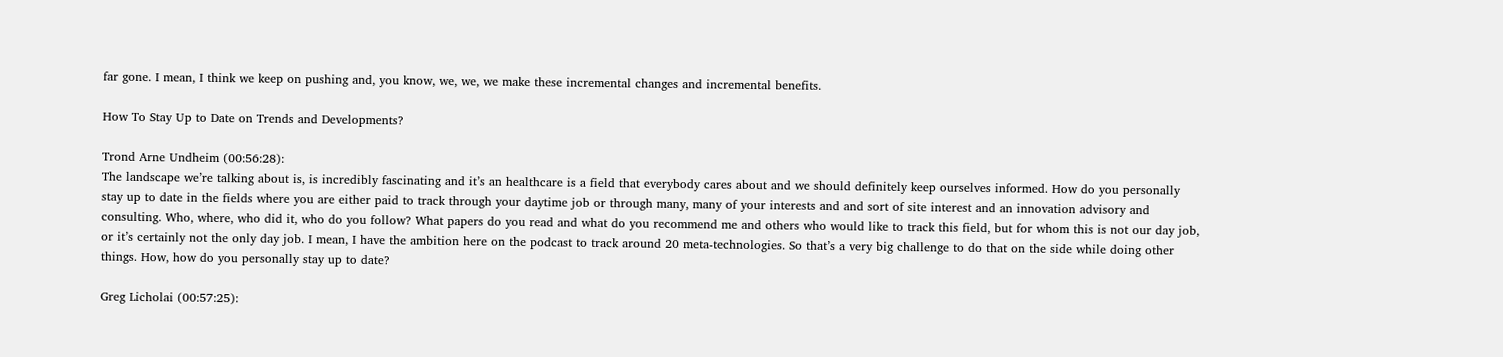far gone. I mean, I think we keep on pushing and, you know, we, we, we make these incremental changes and incremental benefits.

How To Stay Up to Date on Trends and Developments?

Trond Arne Undheim (00:56:28):
The landscape we’re talking about is, is incredibly fascinating and it’s an healthcare is a field that everybody cares about and we should definitely keep ourselves informed. How do you personally stay up to date in the fields where you are either paid to track through your daytime job or through many, many of your interests and and sort of site interest and an innovation advisory and consulting. Who, where, who did it, who do you follow? What papers do you read and what do you recommend me and others who would like to track this field, but for whom this is not our day job, or it’s certainly not the only day job. I mean, I have the ambition here on the podcast to track around 20 meta-technologies. So that’s a very big challenge to do that on the side while doing other things. How, how do you personally stay up to date?

Greg Licholai (00:57:25):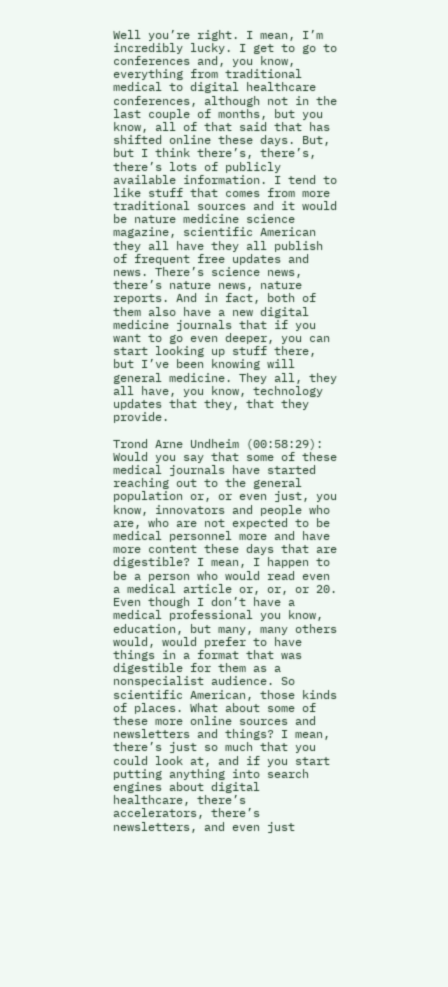Well you’re right. I mean, I’m incredibly lucky. I get to go to conferences and, you know, everything from traditional medical to digital healthcare conferences, although not in the last couple of months, but you know, all of that said that has shifted online these days. But, but I think there’s, there’s, there’s lots of publicly available information. I tend to like stuff that comes from more traditional sources and it would be nature medicine science magazine, scientific American they all have they all publish of frequent free updates and news. There’s science news, there’s nature news, nature reports. And in fact, both of them also have a new digital medicine journals that if you want to go even deeper, you can start looking up stuff there, but I’ve been knowing will general medicine. They all, they all have, you know, technology updates that they, that they provide.

Trond Arne Undheim (00:58:29):
Would you say that some of these medical journals have started reaching out to the general population or, or even just, you know, innovators and people who are, who are not expected to be medical personnel more and have more content these days that are digestible? I mean, I happen to be a person who would read even a medical article or, or, or 20. Even though I don’t have a medical professional you know, education, but many, many others would, would prefer to have things in a format that was digestible for them as a nonspecialist audience. So scientific American, those kinds of places. What about some of these more online sources and newsletters and things? I mean, there’s just so much that you could look at, and if you start putting anything into search engines about digital healthcare, there’s accelerators, there’s newsletters, and even just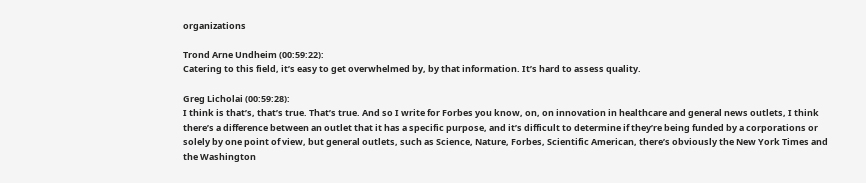organizations

Trond Arne Undheim (00:59:22):
Catering to this field, it’s easy to get overwhelmed by, by that information. It’s hard to assess quality.

Greg Licholai (00:59:28):
I think is that’s, that’s true. That’s true. And so I write for Forbes you know, on, on innovation in healthcare and general news outlets, I think there’s a difference between an outlet that it has a specific purpose, and it’s difficult to determine if they’re being funded by a corporations or solely by one point of view, but general outlets, such as Science, Nature, Forbes, Scientific American, there’s obviously the New York Times and the Washington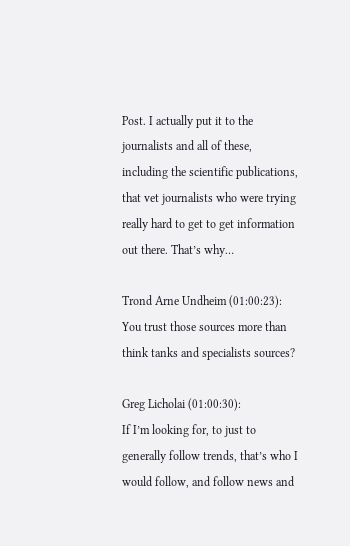Post. I actually put it to the journalists and all of these, including the scientific publications, that vet journalists who were trying really hard to get to get information out there. That’s why…

Trond Arne Undheim (01:00:23):
You trust those sources more than think tanks and specialists sources?

Greg Licholai (01:00:30):
If I’m looking for, to just to generally follow trends, that’s who I would follow, and follow news and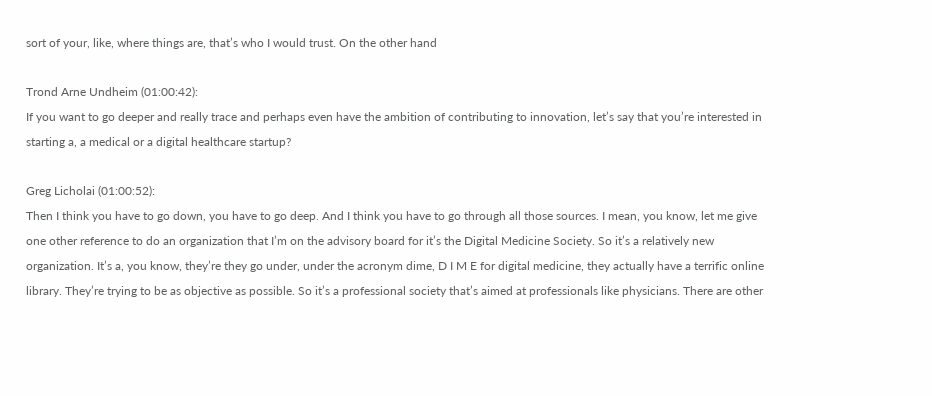sort of your, like, where things are, that’s who I would trust. On the other hand

Trond Arne Undheim (01:00:42):
If you want to go deeper and really trace and perhaps even have the ambition of contributing to innovation, let’s say that you’re interested in starting a, a medical or a digital healthcare startup?

Greg Licholai (01:00:52):
Then I think you have to go down, you have to go deep. And I think you have to go through all those sources. I mean, you know, let me give one other reference to do an organization that I’m on the advisory board for it’s the Digital Medicine Society. So it’s a relatively new organization. It’s a, you know, they’re they go under, under the acronym dime, D I M E for digital medicine, they actually have a terrific online library. They’re trying to be as objective as possible. So it’s a professional society that’s aimed at professionals like physicians. There are other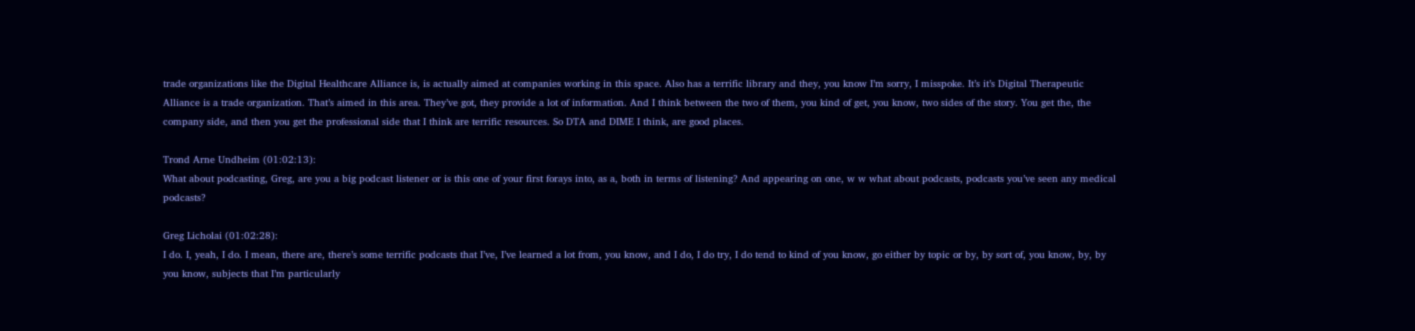trade organizations like the Digital Healthcare Alliance is, is actually aimed at companies working in this space. Also has a terrific library and they, you know I’m sorry, I misspoke. It’s it’s Digital Therapeutic Alliance is a trade organization. That’s aimed in this area. They’ve got, they provide a lot of information. And I think between the two of them, you kind of get, you know, two sides of the story. You get the, the company side, and then you get the professional side that I think are terrific resources. So DTA and DIME I think, are good places.

Trond Arne Undheim (01:02:13):
What about podcasting, Greg, are you a big podcast listener or is this one of your first forays into, as a, both in terms of listening? And appearing on one, w w what about podcasts, podcasts you’ve seen any medical podcasts?

Greg Licholai (01:02:28):
I do. I, yeah, I do. I mean, there are, there’s some terrific podcasts that I’ve, I’ve learned a lot from, you know, and I do, I do try, I do tend to kind of you know, go either by topic or by, by sort of, you know, by, by you know, subjects that I’m particularly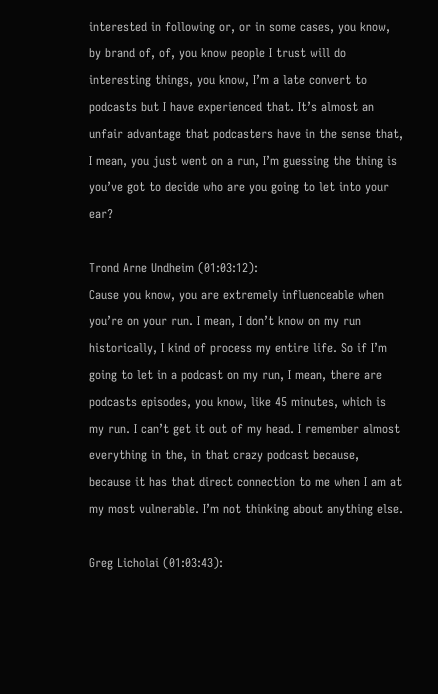interested in following or, or in some cases, you know, by brand of, of, you know people I trust will do interesting things, you know, I’m a late convert to podcasts but I have experienced that. It’s almost an unfair advantage that podcasters have in the sense that, I mean, you just went on a run, I’m guessing the thing is you’ve got to decide who are you going to let into your ear?

Trond Arne Undheim (01:03:12):
Cause you know, you are extremely influenceable when you’re on your run. I mean, I don’t know on my run historically, I kind of process my entire life. So if I’m going to let in a podcast on my run, I mean, there are podcasts episodes, you know, like 45 minutes, which is my run. I can’t get it out of my head. I remember almost everything in the, in that crazy podcast because, because it has that direct connection to me when I am at my most vulnerable. I’m not thinking about anything else.

Greg Licholai (01:03:43):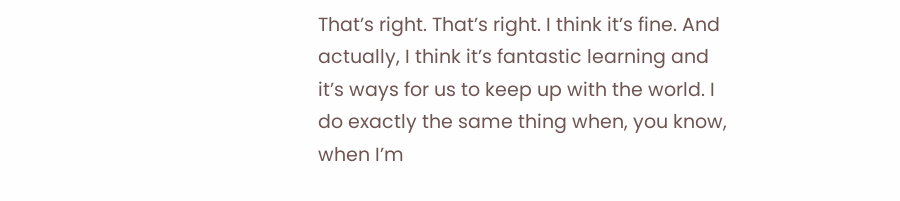That’s right. That’s right. I think it’s fine. And actually, I think it’s fantastic learning and it’s ways for us to keep up with the world. I do exactly the same thing when, you know, when I’m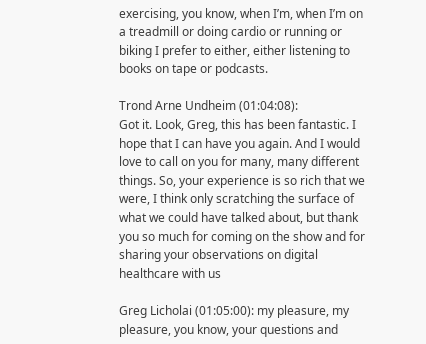exercising, you know, when I’m, when I’m on a treadmill or doing cardio or running or biking I prefer to either, either listening to books on tape or podcasts.

Trond Arne Undheim (01:04:08):
Got it. Look, Greg, this has been fantastic. I hope that I can have you again. And I would love to call on you for many, many different things. So, your experience is so rich that we were, I think only scratching the surface of what we could have talked about, but thank you so much for coming on the show and for sharing your observations on digital healthcare with us

Greg Licholai (01:05:00): my pleasure, my pleasure, you know, your questions and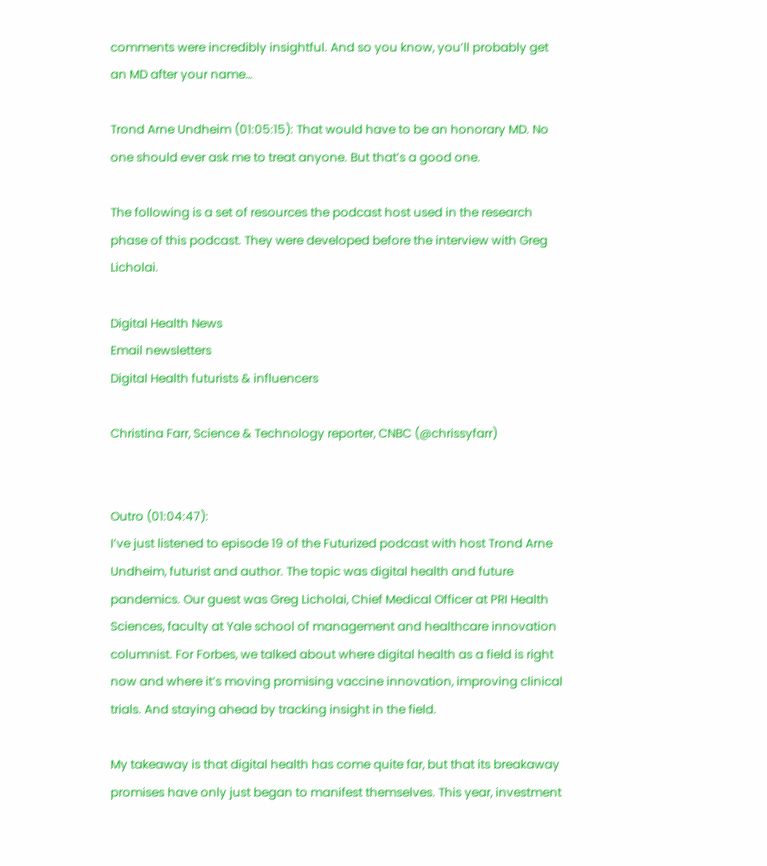comments were incredibly insightful. And so you know, you’ll probably get an MD after your name…

Trond Arne Undheim (01:05:15): That would have to be an honorary MD. No one should ever ask me to treat anyone. But that’s a good one.

The following is a set of resources the podcast host used in the research phase of this podcast. They were developed before the interview with Greg Licholai.

Digital Health News
Email newsletters
Digital Health futurists & influencers

Christina Farr, Science & Technology reporter, CNBC (@chrissyfarr)


Outro (01:04:47):
I’ve just listened to episode 19 of the Futurized podcast with host Trond Arne Undheim, futurist and author. The topic was digital health and future pandemics. Our guest was Greg Licholai, Chief Medical Officer at PRI Health Sciences, faculty at Yale school of management and healthcare innovation columnist. For Forbes, we talked about where digital health as a field is right now and where it’s moving promising vaccine innovation, improving clinical trials. And staying ahead by tracking insight in the field.

My takeaway is that digital health has come quite far, but that its breakaway promises have only just began to manifest themselves. This year, investment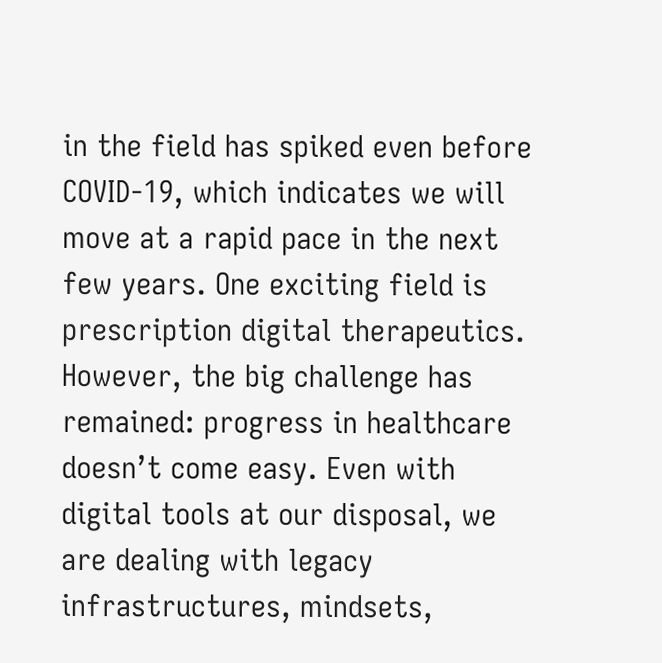in the field has spiked even before COVID-19, which indicates we will move at a rapid pace in the next few years. One exciting field is prescription digital therapeutics. However, the big challenge has remained: progress in healthcare doesn’t come easy. Even with digital tools at our disposal, we are dealing with legacy infrastructures, mindsets,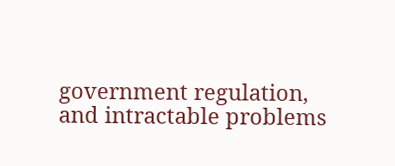government regulation, and intractable problems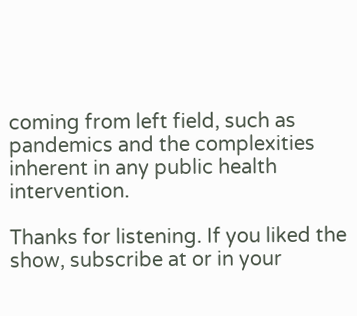coming from left field, such as pandemics and the complexities inherent in any public health intervention.

Thanks for listening. If you liked the show, subscribe at or in your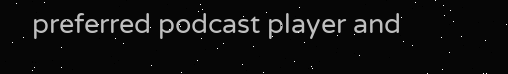preferred podcast player and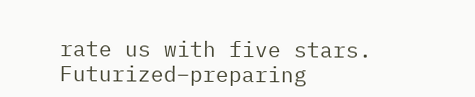rate us with five stars. Futurized–preparing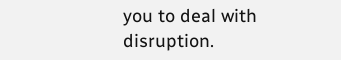you to deal with disruption.